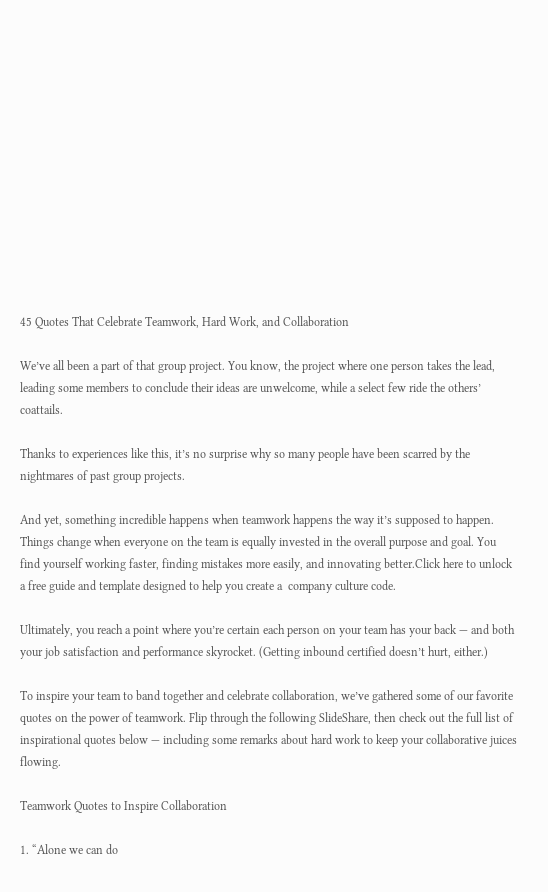45 Quotes That Celebrate Teamwork, Hard Work, and Collaboration

We’ve all been a part of that group project. You know, the project where one person takes the lead, leading some members to conclude their ideas are unwelcome, while a select few ride the others’ coattails.

Thanks to experiences like this, it’s no surprise why so many people have been scarred by the nightmares of past group projects.

And yet, something incredible happens when teamwork happens the way it’s supposed to happen. Things change when everyone on the team is equally invested in the overall purpose and goal. You find yourself working faster, finding mistakes more easily, and innovating better.Click here to unlock a free guide and template designed to help you create a  company culture code.

Ultimately, you reach a point where you’re certain each person on your team has your back — and both your job satisfaction and performance skyrocket. (Getting inbound certified doesn’t hurt, either.)

To inspire your team to band together and celebrate collaboration, we’ve gathered some of our favorite quotes on the power of teamwork. Flip through the following SlideShare, then check out the full list of inspirational quotes below — including some remarks about hard work to keep your collaborative juices flowing.

Teamwork Quotes to Inspire Collaboration

1. “Alone we can do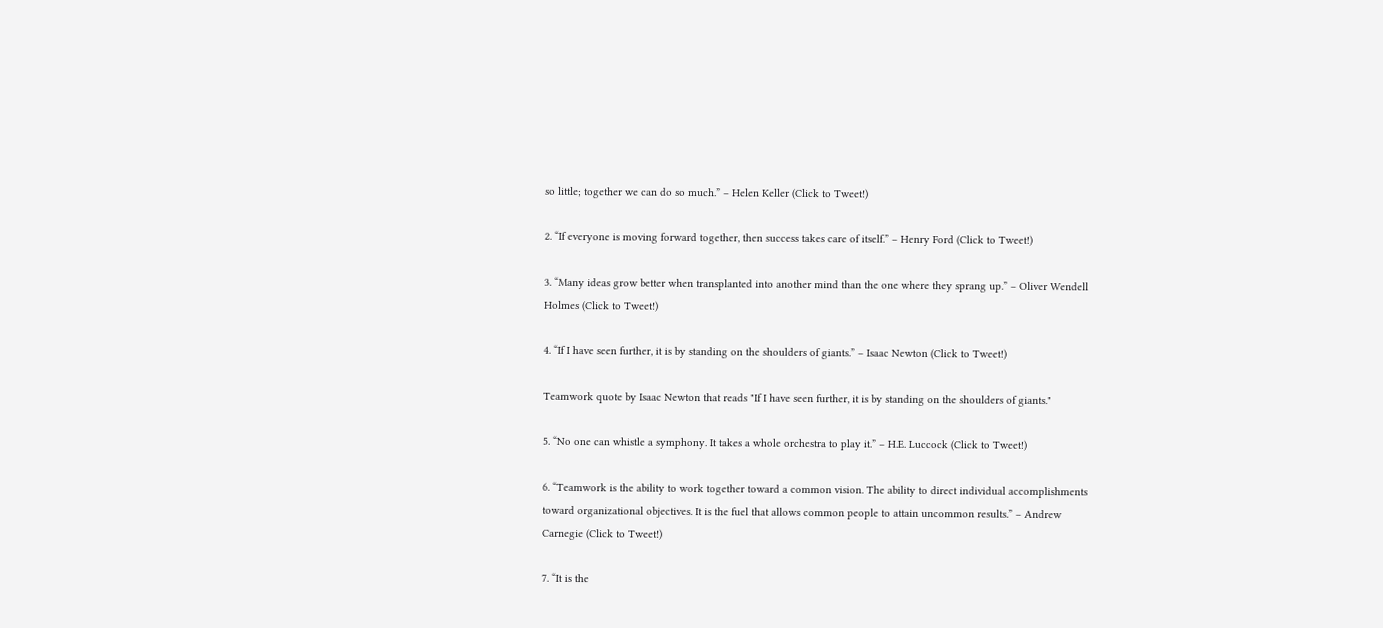so little; together we can do so much.” – Helen Keller (Click to Tweet!)

2. “If everyone is moving forward together, then success takes care of itself.” – Henry Ford (Click to Tweet!)

3. “Many ideas grow better when transplanted into another mind than the one where they sprang up.” – Oliver Wendell Holmes (Click to Tweet!)

4. “If I have seen further, it is by standing on the shoulders of giants.” – Isaac Newton (Click to Tweet!)

Teamwork quote by Isaac Newton that reads "If I have seen further, it is by standing on the shoulders of giants."

5. “No one can whistle a symphony. It takes a whole orchestra to play it.” – H.E. Luccock (Click to Tweet!)

6. “Teamwork is the ability to work together toward a common vision. The ability to direct individual accomplishments toward organizational objectives. It is the fuel that allows common people to attain uncommon results.” – Andrew Carnegie (Click to Tweet!)

7. “It is the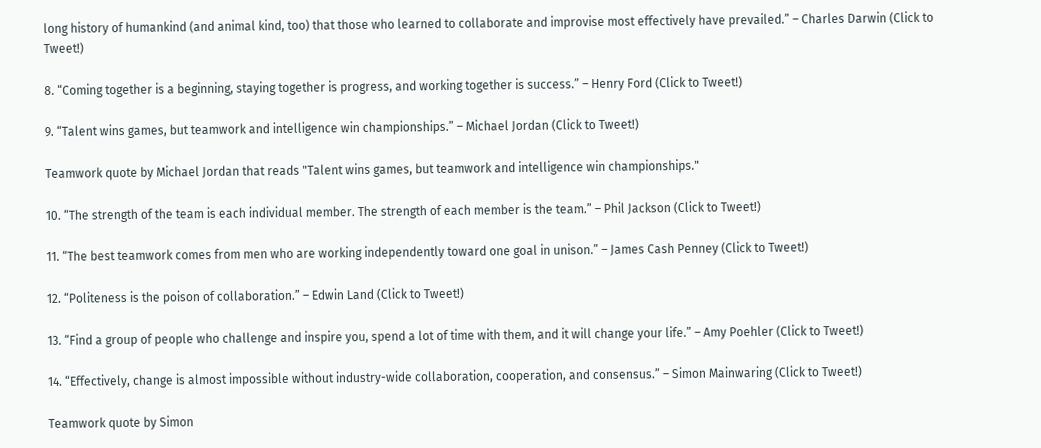long history of humankind (and animal kind, too) that those who learned to collaborate and improvise most effectively have prevailed.” – Charles Darwin (Click to Tweet!)

8. “Coming together is a beginning, staying together is progress, and working together is success.” – Henry Ford (Click to Tweet!)

9. “Talent wins games, but teamwork and intelligence win championships.” – Michael Jordan (Click to Tweet!)

Teamwork quote by Michael Jordan that reads "Talent wins games, but teamwork and intelligence win championships."

10. “The strength of the team is each individual member. The strength of each member is the team.” – Phil Jackson (Click to Tweet!)

11. “The best teamwork comes from men who are working independently toward one goal in unison.” – James Cash Penney (Click to Tweet!)

12. “Politeness is the poison of collaboration.” – Edwin Land (Click to Tweet!)

13. “Find a group of people who challenge and inspire you, spend a lot of time with them, and it will change your life.” – Amy Poehler (Click to Tweet!)

14. “Effectively, change is almost impossible without industry-wide collaboration, cooperation, and consensus.” – Simon Mainwaring (Click to Tweet!)

Teamwork quote by Simon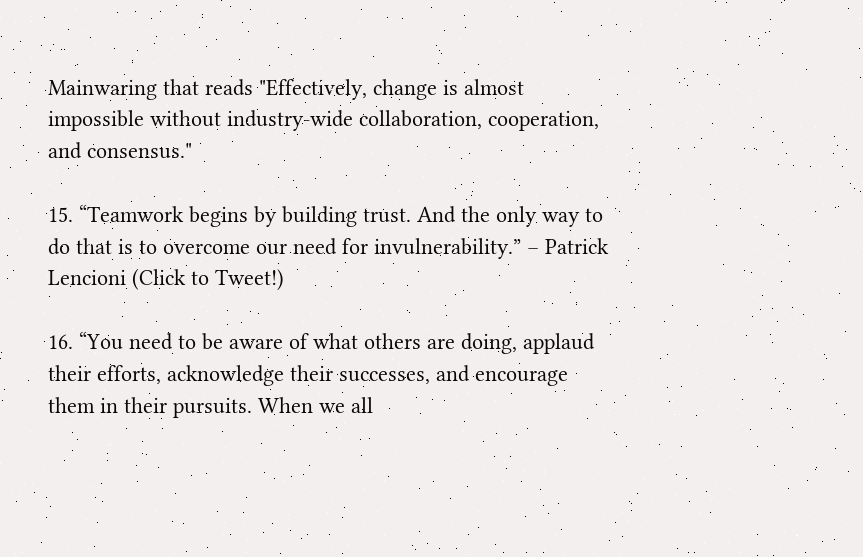Mainwaring that reads "Effectively, change is almost impossible without industry-wide collaboration, cooperation, and consensus."

15. “Teamwork begins by building trust. And the only way to do that is to overcome our need for invulnerability.” – Patrick Lencioni (Click to Tweet!)

16. “You need to be aware of what others are doing, applaud their efforts, acknowledge their successes, and encourage them in their pursuits. When we all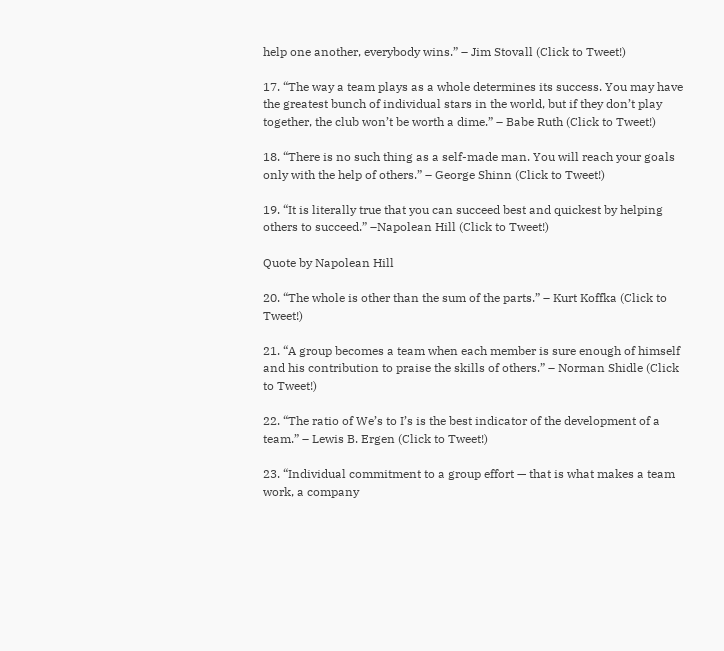help one another, everybody wins.” – Jim Stovall (Click to Tweet!)

17. “The way a team plays as a whole determines its success. You may have the greatest bunch of individual stars in the world, but if they don’t play together, the club won’t be worth a dime.” – Babe Ruth (Click to Tweet!)

18. “There is no such thing as a self-made man. You will reach your goals only with the help of others.” – George Shinn (Click to Tweet!)

19. “It is literally true that you can succeed best and quickest by helping others to succeed.” –Napolean Hill (Click to Tweet!)

Quote by Napolean Hill

20. “The whole is other than the sum of the parts.” – Kurt Koffka (Click to Tweet!)

21. “A group becomes a team when each member is sure enough of himself and his contribution to praise the skills of others.” – Norman Shidle (Click to Tweet!)

22. “The ratio of We’s to I’s is the best indicator of the development of a team.” – Lewis B. Ergen (Click to Tweet!)

23. “Individual commitment to a group effort — that is what makes a team work, a company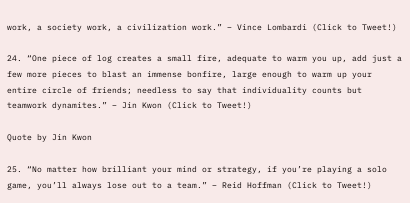work, a society work, a civilization work.” – Vince Lombardi (Click to Tweet!)

24. “One piece of log creates a small fire, adequate to warm you up, add just a few more pieces to blast an immense bonfire, large enough to warm up your entire circle of friends; needless to say that individuality counts but teamwork dynamites.” – Jin Kwon (Click to Tweet!)

Quote by Jin Kwon

25. “No matter how brilliant your mind or strategy, if you’re playing a solo game, you’ll always lose out to a team.” – Reid Hoffman (Click to Tweet!)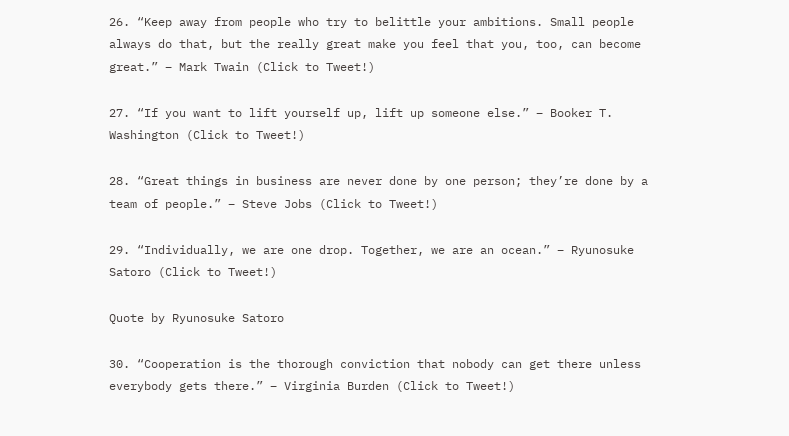26. “Keep away from people who try to belittle your ambitions. Small people always do that, but the really great make you feel that you, too, can become great.” – Mark Twain (Click to Tweet!)

27. “If you want to lift yourself up, lift up someone else.” – Booker T. Washington (Click to Tweet!)

28. “Great things in business are never done by one person; they’re done by a team of people.” – Steve Jobs (Click to Tweet!)

29. “Individually, we are one drop. Together, we are an ocean.” – Ryunosuke Satoro (Click to Tweet!)

Quote by Ryunosuke Satoro

30. “Cooperation is the thorough conviction that nobody can get there unless everybody gets there.” – Virginia Burden (Click to Tweet!)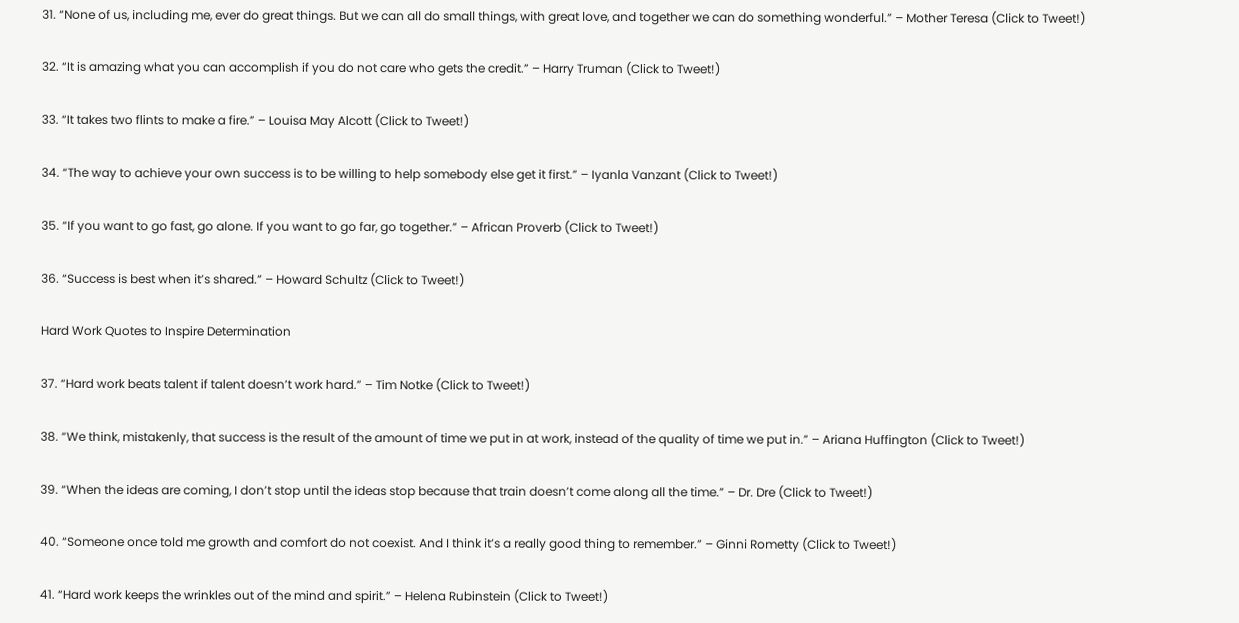31. “None of us, including me, ever do great things. But we can all do small things, with great love, and together we can do something wonderful.” – Mother Teresa (Click to Tweet!)

32. “It is amazing what you can accomplish if you do not care who gets the credit.” – Harry Truman (Click to Tweet!)

33. “It takes two flints to make a fire.” – Louisa May Alcott (Click to Tweet!)

34. “The way to achieve your own success is to be willing to help somebody else get it first.” – Iyanla Vanzant (Click to Tweet!)

35. “If you want to go fast, go alone. If you want to go far, go together.” – African Proverb (Click to Tweet!)

36. “Success is best when it’s shared.” – Howard Schultz (Click to Tweet!)

Hard Work Quotes to Inspire Determination

37. “Hard work beats talent if talent doesn’t work hard.” – Tim Notke (Click to Tweet!)

38. “We think, mistakenly, that success is the result of the amount of time we put in at work, instead of the quality of time we put in.” – Ariana Huffington (Click to Tweet!)

39. “When the ideas are coming, I don’t stop until the ideas stop because that train doesn’t come along all the time.” – Dr. Dre (Click to Tweet!)

40. “Someone once told me growth and comfort do not coexist. And I think it’s a really good thing to remember.” – Ginni Rometty (Click to Tweet!)

41. “Hard work keeps the wrinkles out of the mind and spirit.” – Helena Rubinstein (Click to Tweet!)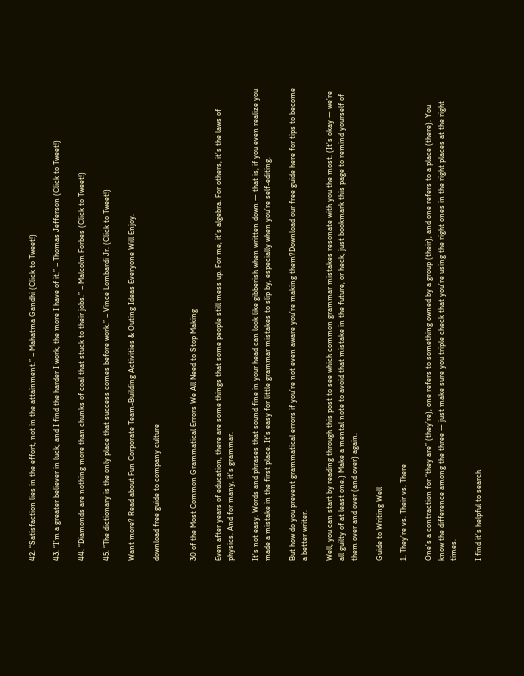42. “Satisfaction lies in the effort, not in the attainment.” – Mahatma Gandhi (Click to Tweet!)

43. “I’m a greater believer in luck, and I find the harder I work, the more I have of it.” – Thomas Jefferson (Click to Tweet!)

44. “Diamonds are nothing more than chunks of coal that stuck to their jobs.” – Malcolm Forbes (Click to Tweet!)

45. “The dictionary is the only place that success comes before work.” – Vince Lombardi Jr. (Click to Tweet!)

Want more? Read about Fun Corporate Team-Building Activities & Outing Ideas Everyone Will Enjoy.

download free guide to company culture


30 of the Most Common Grammatical Errors We All Need to Stop Making

Even after years of education, there are some things that some people still mess up. For me, it’s algebra. For others, it’s the laws of physics. And for many, it’s grammar.

It’s not easy. Words and phrases that sound fine in your head can look like gibberish when written down — that is, if you even realize you made a mistake in the first place. It’s easy for little grammar mistakes to slip by, especially when you’re self-editing.

But how do you prevent grammatical errors if you’re not even aware you’re making them?Download our free guide here for tips to become a better writer.

Well, you can start by reading through this post to see which common grammar mistakes resonate with you the most. (It’s okay — we’re all guilty of at least one.) Make a mental note to avoid that mistake in the future, or heck, just bookmark this page to remind yourself of them over and over (and over) again.

Guide to Writing Well

1. They’re vs. Their vs. There

One’s a contraction for “they are” (they’re), one refers to something owned by a group (their), and one refers to a place (there). You know the difference among the three — just make sure you triple check that you’re using the right ones in the right places at the right times.

I find it’s helpful to search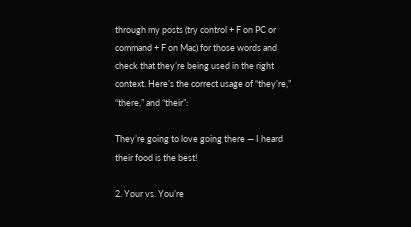through my posts (try control + F on PC or command + F on Mac) for those words and check that they’re being used in the right context. Here’s the correct usage of “they’re,” “there,” and “their”:

They’re going to love going there — I heard their food is the best!

2. Your vs. You’re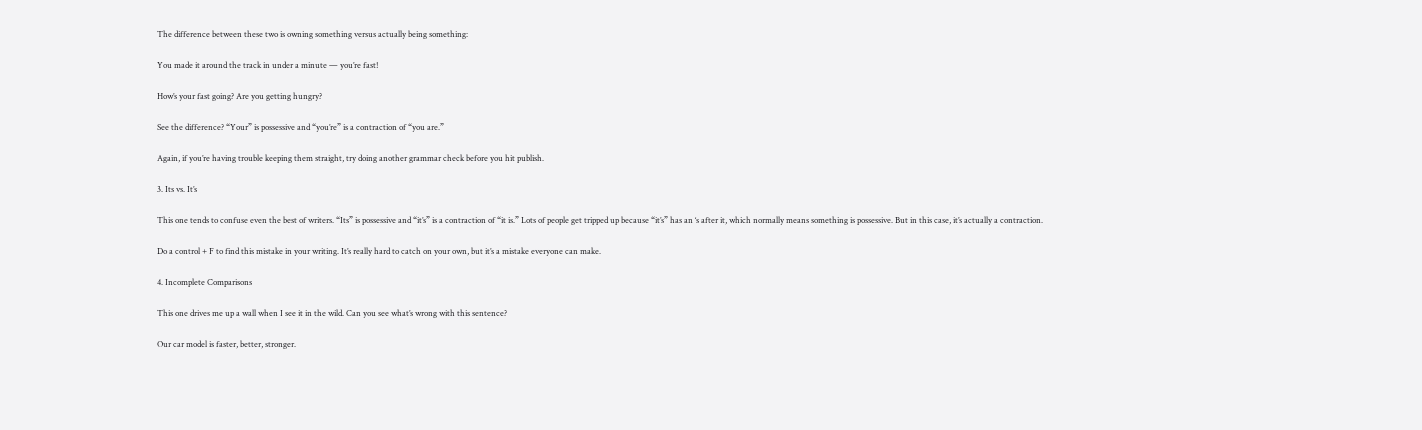The difference between these two is owning something versus actually being something:

You made it around the track in under a minute — you’re fast!

How’s your fast going? Are you getting hungry?

See the difference? “Your” is possessive and “you’re” is a contraction of “you are.”

Again, if you’re having trouble keeping them straight, try doing another grammar check before you hit publish.

3. Its vs. It’s

This one tends to confuse even the best of writers. “Its” is possessive and “it’s” is a contraction of “it is.” Lots of people get tripped up because “it’s” has an ‘s after it, which normally means something is possessive. But in this case, it’s actually a contraction.

Do a control + F to find this mistake in your writing. It’s really hard to catch on your own, but it’s a mistake everyone can make.

4. Incomplete Comparisons

This one drives me up a wall when I see it in the wild. Can you see what’s wrong with this sentence?

Our car model is faster, better, stronger.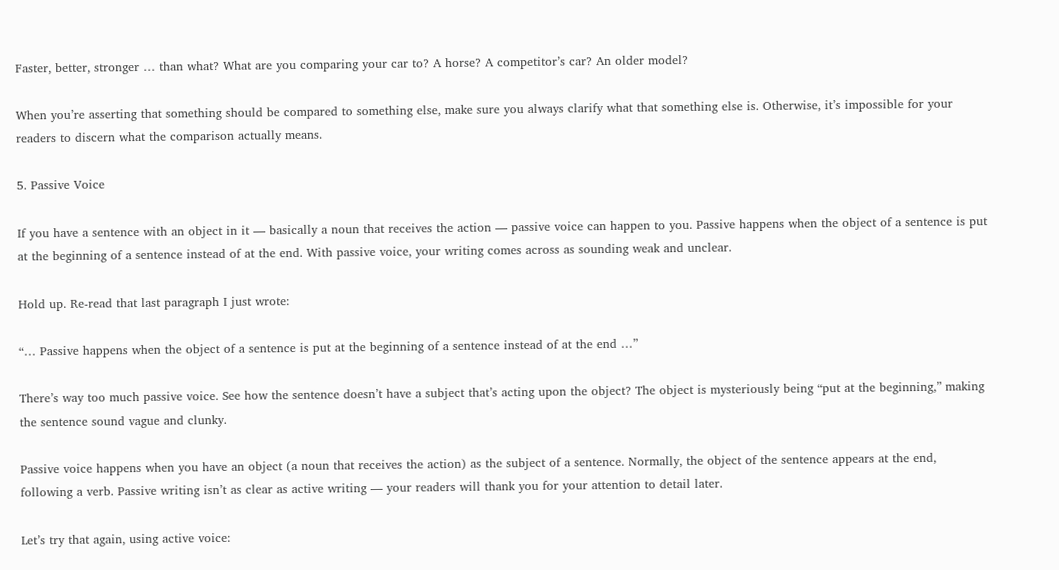Faster, better, stronger … than what? What are you comparing your car to? A horse? A competitor’s car? An older model?

When you’re asserting that something should be compared to something else, make sure you always clarify what that something else is. Otherwise, it’s impossible for your readers to discern what the comparison actually means.

5. Passive Voice

If you have a sentence with an object in it — basically a noun that receives the action — passive voice can happen to you. Passive happens when the object of a sentence is put at the beginning of a sentence instead of at the end. With passive voice, your writing comes across as sounding weak and unclear.

Hold up. Re-read that last paragraph I just wrote:

“… Passive happens when the object of a sentence is put at the beginning of a sentence instead of at the end …”

There’s way too much passive voice. See how the sentence doesn’t have a subject that’s acting upon the object? The object is mysteriously being “put at the beginning,” making the sentence sound vague and clunky.

Passive voice happens when you have an object (a noun that receives the action) as the subject of a sentence. Normally, the object of the sentence appears at the end, following a verb. Passive writing isn’t as clear as active writing — your readers will thank you for your attention to detail later.

Let’s try that again, using active voice: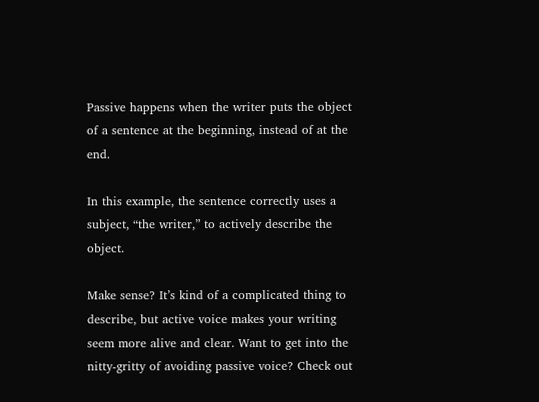Passive happens when the writer puts the object of a sentence at the beginning, instead of at the end.

In this example, the sentence correctly uses a subject, “the writer,” to actively describe the object.

Make sense? It’s kind of a complicated thing to describe, but active voice makes your writing seem more alive and clear. Want to get into the nitty-gritty of avoiding passive voice? Check out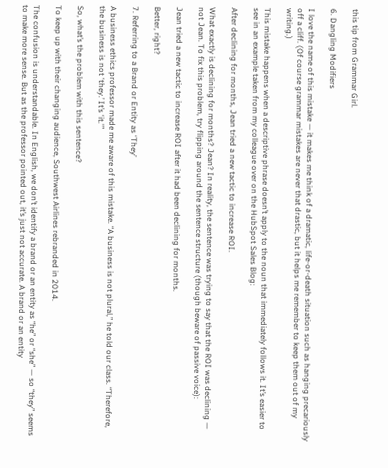this tip from Grammar Girl.

6. Dangling Modifiers

I love the name of this mistake — it makes me think of a dramatic, life-or-death situation such as hanging precariously off a cliff. (Of course grammar mistakes are never that drastic, but it helps me remember to keep them out of my writing.)

This mistake happens when a descriptive phrase doesn’t apply to the noun that immediately follows it. It’s easier to see in an example taken from my colleague over on the HubSpot Sales Blog:

After declining for months, Jean tried a new tactic to increase ROI.

What exactly is declining for months? Jean? In reality, the sentence was trying to say that the ROI was declining — not Jean. To fix this problem, try flipping around the sentence structure (though beware of passive voice):

Jean tried a new tactic to increase ROI after it had been declining for months.

Better, right?

7. Referring to a Brand or Entity as ‘They’

A business ethics professor made me aware of this mistake. “A business is not plural,” he told our class. “Therefore, the business is not ‘they.’ It’s ‘it.'”

So, what’s the problem with this sentence?

To keep up with their changing audience, Southwest Airlines rebranded in 2014.

The confusion is understandable. In English, we don’t identify a brand or an entity as “he” or “she” — so “they” seems to make more sense. But as the professor pointed out, it’s just not accurate. A brand or an entity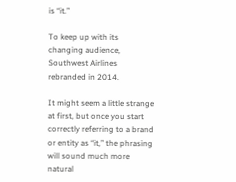is “it.”

To keep up with its changing audience, Southwest Airlines rebranded in 2014.

It might seem a little strange at first, but once you start correctly referring to a brand or entity as “it,” the phrasing will sound much more natural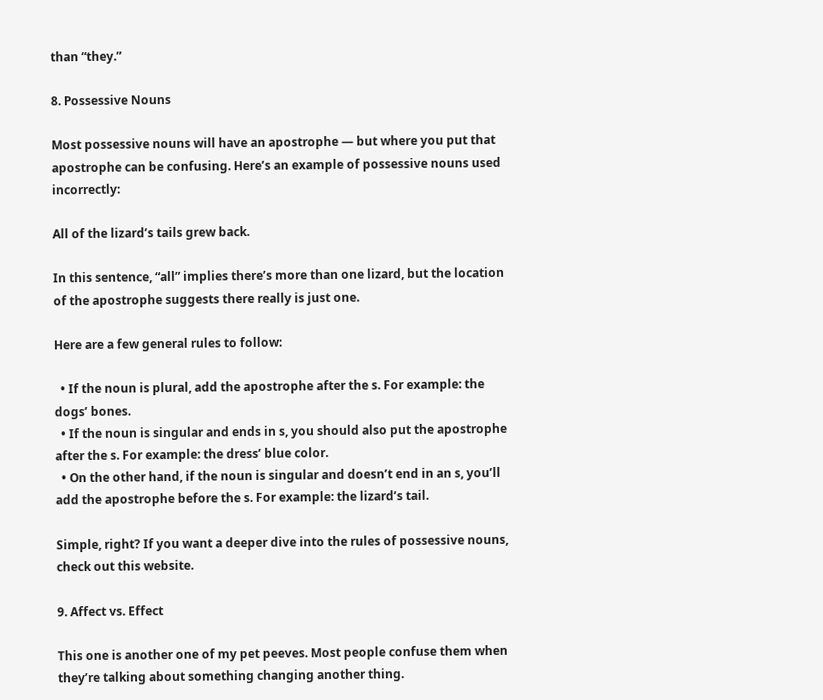than “they.”

8. Possessive Nouns

Most possessive nouns will have an apostrophe — but where you put that apostrophe can be confusing. Here’s an example of possessive nouns used incorrectly:

All of the lizard’s tails grew back.

In this sentence, “all” implies there’s more than one lizard, but the location of the apostrophe suggests there really is just one.

Here are a few general rules to follow:

  • If the noun is plural, add the apostrophe after the s. For example: the dogs’ bones.
  • If the noun is singular and ends in s, you should also put the apostrophe after the s. For example: the dress’ blue color.
  • On the other hand, if the noun is singular and doesn’t end in an s, you’ll add the apostrophe before the s. For example: the lizard’s tail.

Simple, right? If you want a deeper dive into the rules of possessive nouns, check out this website.

9. Affect vs. Effect

This one is another one of my pet peeves. Most people confuse them when they’re talking about something changing another thing.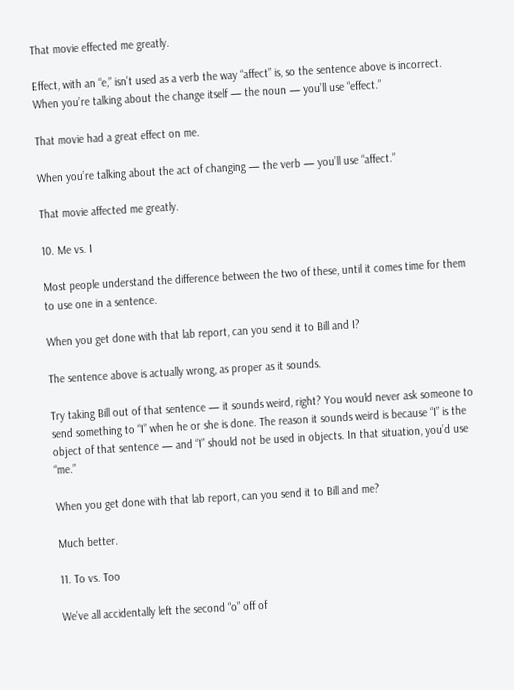That movie effected me greatly.

Effect, with an “e,” isn’t used as a verb the way “affect” is, so the sentence above is incorrect. When you’re talking about the change itself — the noun — you’ll use “effect.”

That movie had a great effect on me.

When you’re talking about the act of changing — the verb — you’ll use “affect.”

That movie affected me greatly.

10. Me vs. I

Most people understand the difference between the two of these, until it comes time for them to use one in a sentence.

When you get done with that lab report, can you send it to Bill and I?

The sentence above is actually wrong, as proper as it sounds.

Try taking Bill out of that sentence — it sounds weird, right? You would never ask someone to send something to “I” when he or she is done. The reason it sounds weird is because “I” is the object of that sentence — and “I” should not be used in objects. In that situation, you’d use “me.”

When you get done with that lab report, can you send it to Bill and me?

Much better.

11. To vs. Too

We’ve all accidentally left the second “o” off of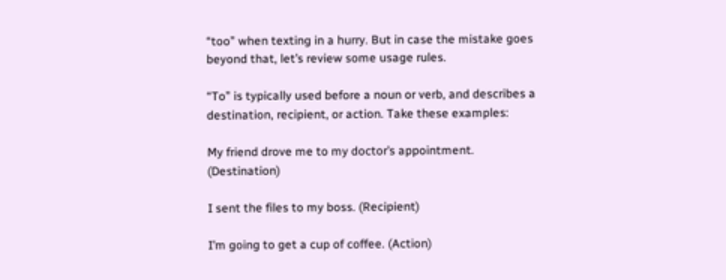“too” when texting in a hurry. But in case the mistake goes beyond that, let’s review some usage rules.

“To” is typically used before a noun or verb, and describes a destination, recipient, or action. Take these examples:

My friend drove me to my doctor’s appointment. (Destination)

I sent the files to my boss. (Recipient)

I’m going to get a cup of coffee. (Action)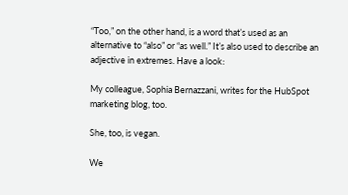“Too,” on the other hand, is a word that’s used as an alternative to “also” or “as well.” It’s also used to describe an adjective in extremes. Have a look:

My colleague, Sophia Bernazzani, writes for the HubSpot marketing blog, too.

She, too, is vegan.

We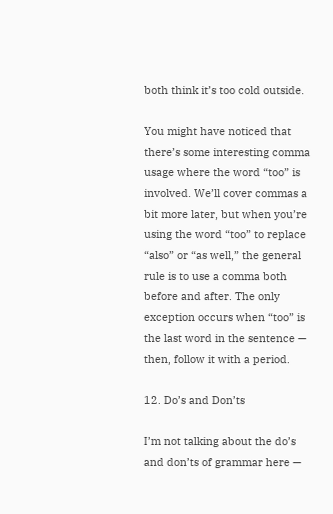both think it’s too cold outside.

You might have noticed that there’s some interesting comma usage where the word “too” is involved. We’ll cover commas a bit more later, but when you’re using the word “too” to replace “also” or “as well,” the general rule is to use a comma both before and after. The only exception occurs when “too” is the last word in the sentence — then, follow it with a period.

12. Do’s and Don’ts

I’m not talking about the do’s and don’ts of grammar here —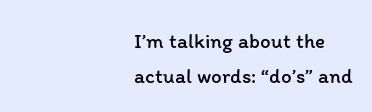I’m talking about the actual words: “do’s” and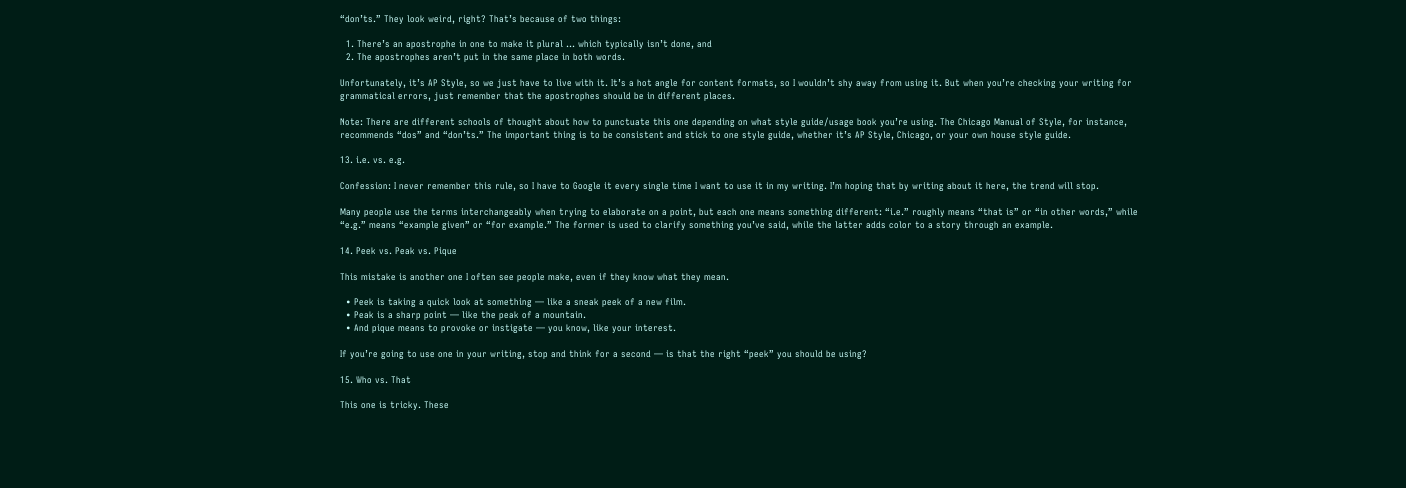“don’ts.” They look weird, right? That’s because of two things:

  1. There’s an apostrophe in one to make it plural … which typically isn’t done, and
  2. The apostrophes aren’t put in the same place in both words.

Unfortunately, it’s AP Style, so we just have to live with it. It’s a hot angle for content formats, so I wouldn’t shy away from using it. But when you’re checking your writing for grammatical errors, just remember that the apostrophes should be in different places.

Note: There are different schools of thought about how to punctuate this one depending on what style guide/usage book you’re using. The Chicago Manual of Style, for instance, recommends “dos” and “don’ts.” The important thing is to be consistent and stick to one style guide, whether it’s AP Style, Chicago, or your own house style guide.

13. i.e. vs. e.g.

Confession: I never remember this rule, so I have to Google it every single time I want to use it in my writing. I’m hoping that by writing about it here, the trend will stop.

Many people use the terms interchangeably when trying to elaborate on a point, but each one means something different: “i.e.” roughly means “that is” or “in other words,” while “e.g.” means “example given” or “for example.” The former is used to clarify something you’ve said, while the latter adds color to a story through an example.

14. Peek vs. Peak vs. Pique

This mistake is another one I often see people make, even if they know what they mean.

  • Peek is taking a quick look at something — like a sneak peek of a new film.
  • Peak is a sharp point — like the peak of a mountain.
  • And pique means to provoke or instigate — you know, like your interest.

If you’re going to use one in your writing, stop and think for a second — is that the right “peek” you should be using?

15. Who vs. That

This one is tricky. These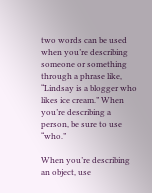two words can be used when you’re describing someone or something through a phrase like, “Lindsay is a blogger who likes ice cream.” When you’re describing a person, be sure to use “who.”

When you’re describing an object, use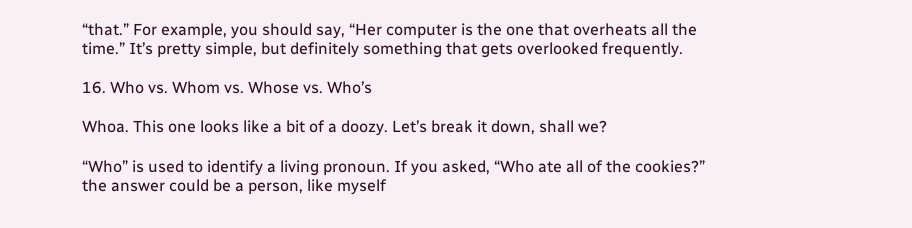“that.” For example, you should say, “Her computer is the one that overheats all the time.” It’s pretty simple, but definitely something that gets overlooked frequently.

16. Who vs. Whom vs. Whose vs. Who’s

Whoa. This one looks like a bit of a doozy. Let’s break it down, shall we?

“Who” is used to identify a living pronoun. If you asked, “Who ate all of the cookies?” the answer could be a person, like myself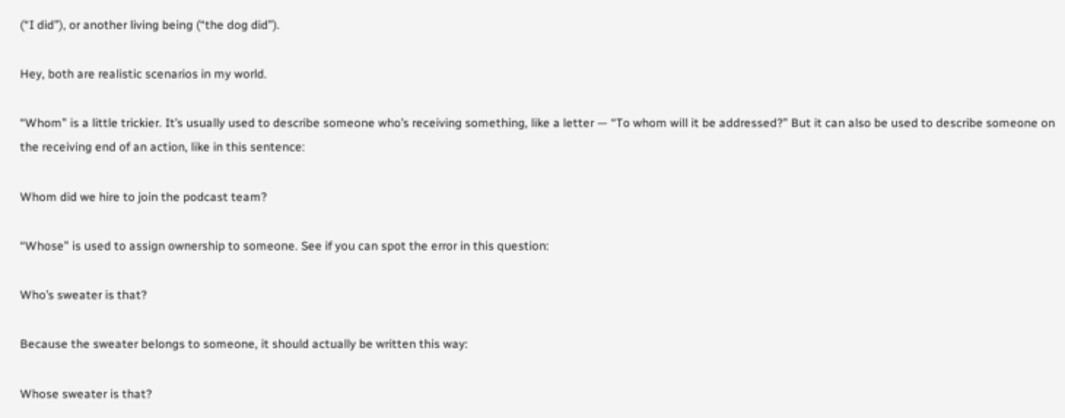(“I did”), or another living being (“the dog did”).

Hey, both are realistic scenarios in my world.

“Whom” is a little trickier. It’s usually used to describe someone who’s receiving something, like a letter — “To whom will it be addressed?” But it can also be used to describe someone on the receiving end of an action, like in this sentence:

Whom did we hire to join the podcast team?

“Whose” is used to assign ownership to someone. See if you can spot the error in this question:

Who’s sweater is that?

Because the sweater belongs to someone, it should actually be written this way:

Whose sweater is that?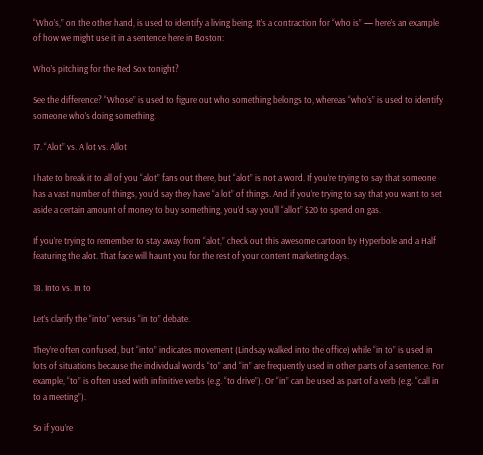“Who’s,” on the other hand, is used to identify a living being. It’s a contraction for “who is” — here’s an example of how we might use it in a sentence here in Boston:

Who’s pitching for the Red Sox tonight?

See the difference? “Whose” is used to figure out who something belongs to, whereas “who’s” is used to identify someone who’s doing something.

17. “Alot” vs. A lot vs. Allot

I hate to break it to all of you “alot” fans out there, but “alot” is not a word. If you’re trying to say that someone has a vast number of things, you’d say they have “a lot” of things. And if you’re trying to say that you want to set aside a certain amount of money to buy something, you’d say you’ll “allot” $20 to spend on gas.

If you’re trying to remember to stay away from “alot,” check out this awesome cartoon by Hyperbole and a Half featuring the alot. That face will haunt you for the rest of your content marketing days.

18. Into vs. In to

Let’s clarify the “into” versus “in to” debate.

They’re often confused, but “into” indicates movement (Lindsay walked into the office) while “in to” is used in lots of situations because the individual words “to” and “in” are frequently used in other parts of a sentence. For example, “to” is often used with infinitive verbs (e.g. “to drive”). Or “in” can be used as part of a verb (e.g. “call in to a meeting”).

So if you’re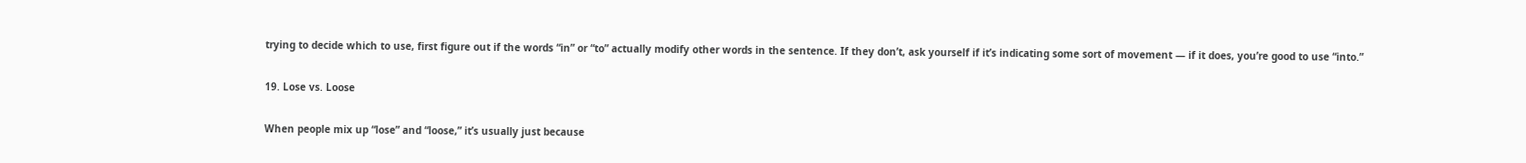trying to decide which to use, first figure out if the words “in” or “to” actually modify other words in the sentence. If they don’t, ask yourself if it’s indicating some sort of movement — if it does, you’re good to use “into.”

19. Lose vs. Loose

When people mix up “lose” and “loose,” it’s usually just because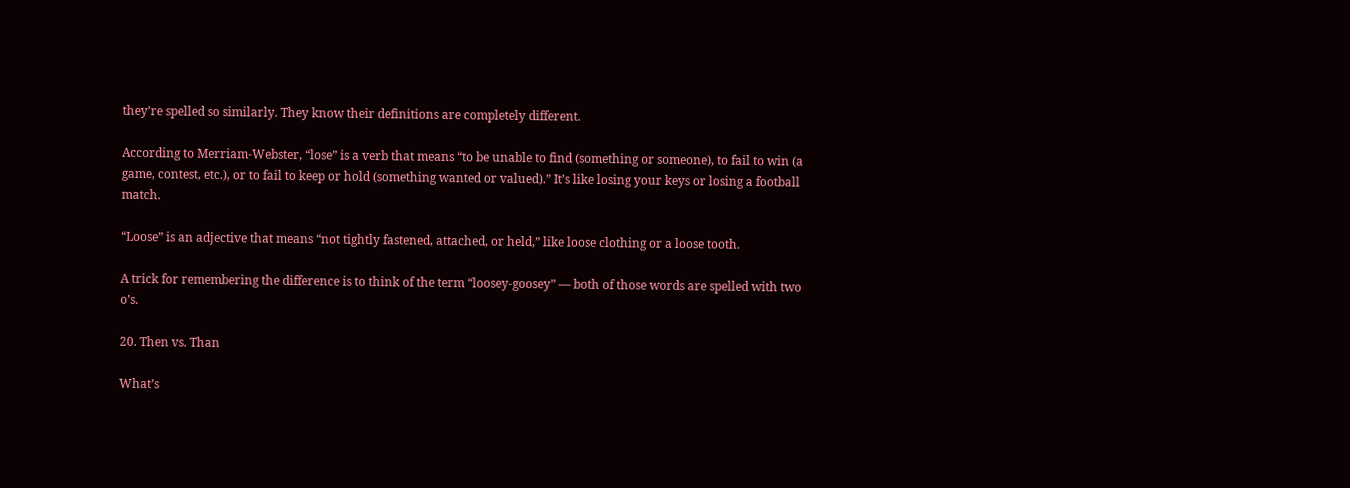they’re spelled so similarly. They know their definitions are completely different.

According to Merriam-Webster, “lose” is a verb that means “to be unable to find (something or someone), to fail to win (a game, contest, etc.), or to fail to keep or hold (something wanted or valued).” It’s like losing your keys or losing a football match.

“Loose” is an adjective that means “not tightly fastened, attached, or held,” like loose clothing or a loose tooth.

A trick for remembering the difference is to think of the term “loosey-goosey” — both of those words are spelled with two o’s.

20. Then vs. Than

What’s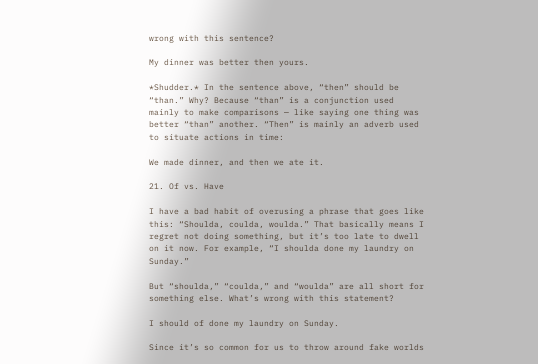wrong with this sentence?

My dinner was better then yours.

*Shudder.* In the sentence above, “then” should be “than.” Why? Because “than” is a conjunction used mainly to make comparisons — like saying one thing was better “than” another. “Then” is mainly an adverb used to situate actions in time:

We made dinner, and then we ate it.

21. Of vs. Have

I have a bad habit of overusing a phrase that goes like this: “Shoulda, coulda, woulda.” That basically means I regret not doing something, but it’s too late to dwell on it now. For example, “I shoulda done my laundry on Sunday.”

But “shoulda,” “coulda,” and “woulda” are all short for something else. What’s wrong with this statement?

I should of done my laundry on Sunday.

Since it’s so common for us to throw around fake worlds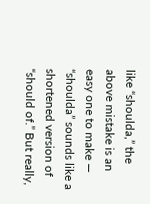like “shoulda,” the above mistake is an easy one to make — “shoulda” sounds like a shortened version of “should of.” But really,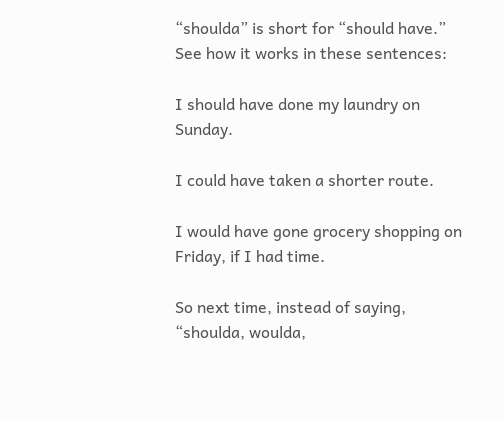“shoulda” is short for “should have.” See how it works in these sentences:

I should have done my laundry on Sunday.

I could have taken a shorter route.

I would have gone grocery shopping on Friday, if I had time.

So next time, instead of saying, “shoulda, woulda,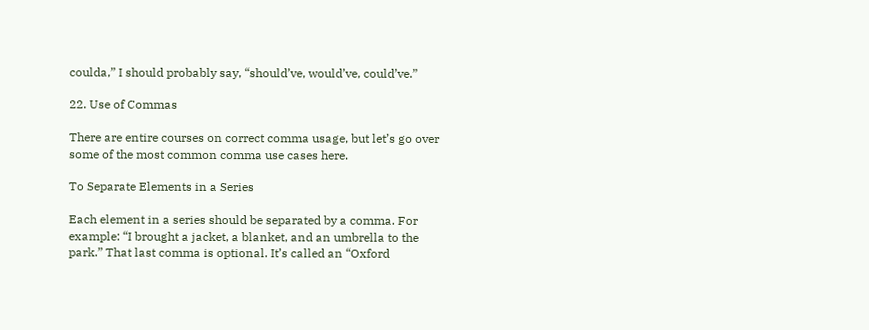coulda,” I should probably say, “should’ve, would’ve, could’ve.”

22. Use of Commas

There are entire courses on correct comma usage, but let’s go over some of the most common comma use cases here.

To Separate Elements in a Series

Each element in a series should be separated by a comma. For example: “I brought a jacket, a blanket, and an umbrella to the park.” That last comma is optional. It’s called an “Oxford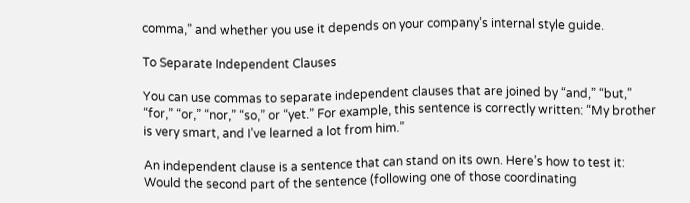comma,” and whether you use it depends on your company’s internal style guide.

To Separate Independent Clauses

You can use commas to separate independent clauses that are joined by “and,” “but,” “for,” “or,” “nor,” “so,” or “yet.” For example, this sentence is correctly written: “My brother is very smart, and I’ve learned a lot from him.”

An independent clause is a sentence that can stand on its own. Here’s how to test it: Would the second part of the sentence (following one of those coordinating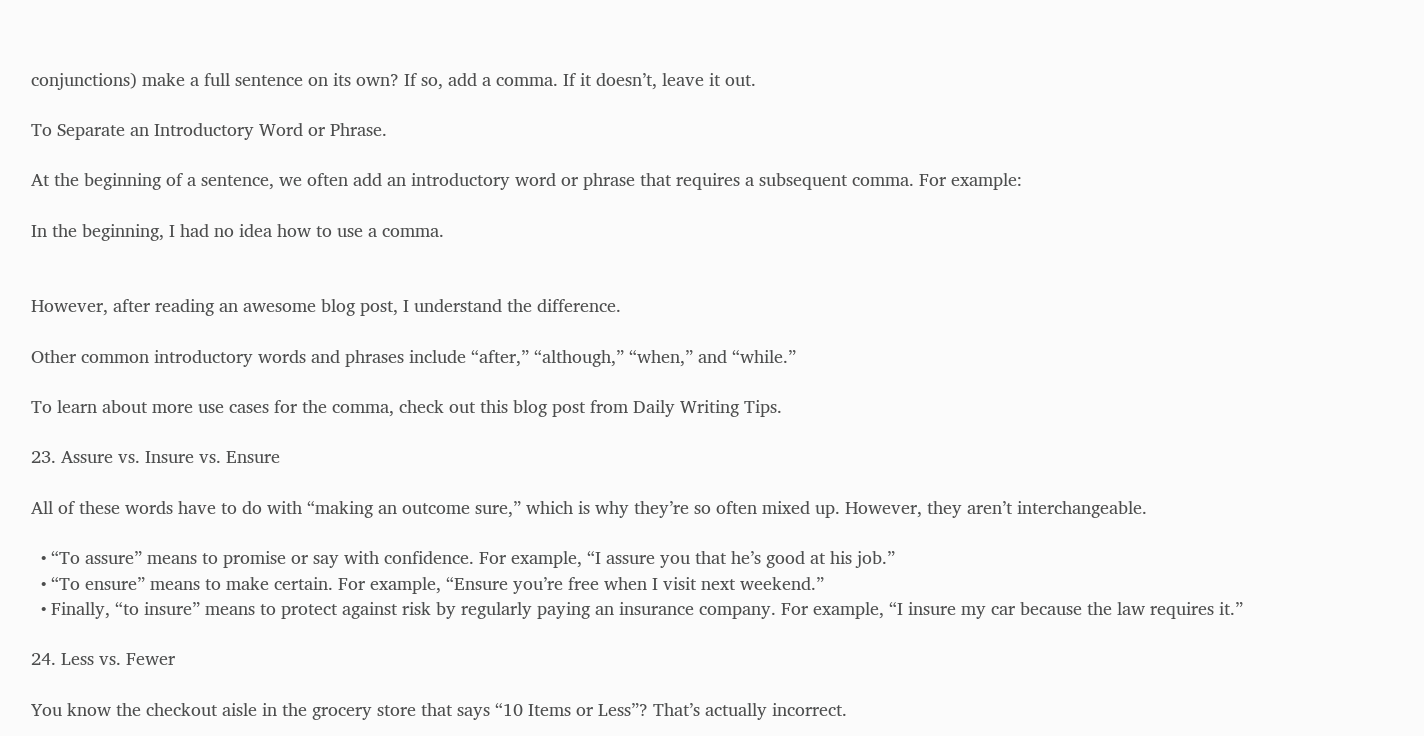conjunctions) make a full sentence on its own? If so, add a comma. If it doesn’t, leave it out.

To Separate an Introductory Word or Phrase.

At the beginning of a sentence, we often add an introductory word or phrase that requires a subsequent comma. For example:

In the beginning, I had no idea how to use a comma.


However, after reading an awesome blog post, I understand the difference.

Other common introductory words and phrases include “after,” “although,” “when,” and “while.”

To learn about more use cases for the comma, check out this blog post from Daily Writing Tips.

23. Assure vs. Insure vs. Ensure

All of these words have to do with “making an outcome sure,” which is why they’re so often mixed up. However, they aren’t interchangeable.

  • “To assure” means to promise or say with confidence. For example, “I assure you that he’s good at his job.”
  • “To ensure” means to make certain. For example, “Ensure you’re free when I visit next weekend.”
  • Finally, “to insure” means to protect against risk by regularly paying an insurance company. For example, “I insure my car because the law requires it.”

24. Less vs. Fewer

You know the checkout aisle in the grocery store that says “10 Items or Less”? That’s actually incorrect.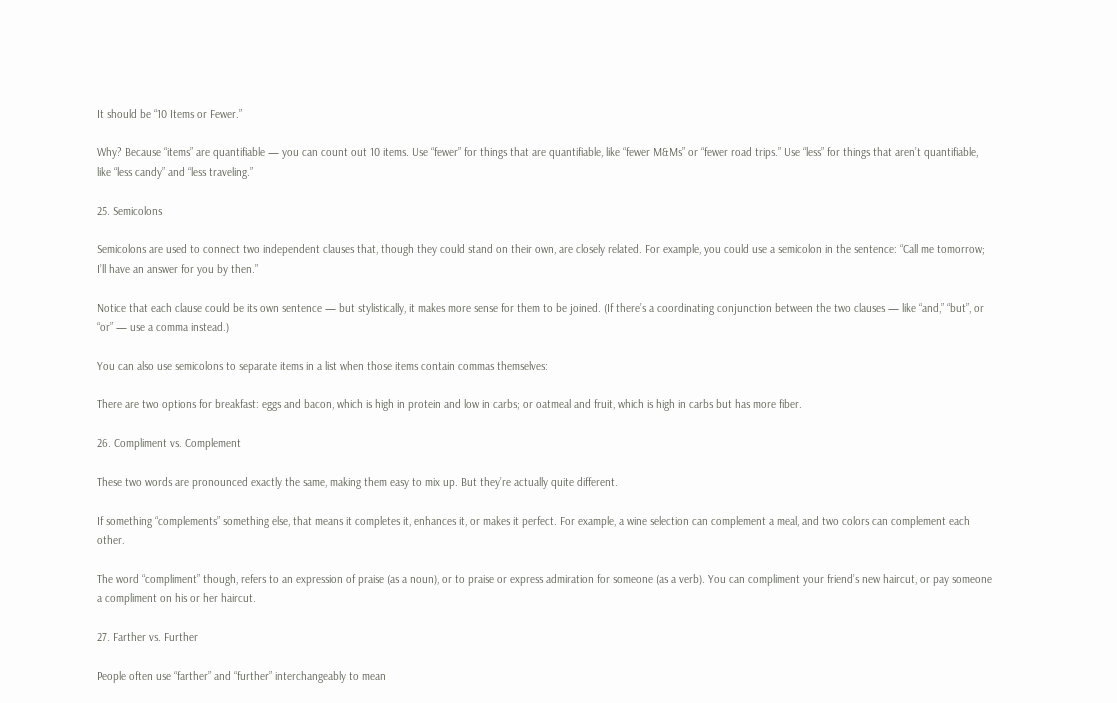It should be “10 Items or Fewer.”

Why? Because “items” are quantifiable — you can count out 10 items. Use “fewer” for things that are quantifiable, like “fewer M&Ms” or “fewer road trips.” Use “less” for things that aren’t quantifiable, like “less candy” and “less traveling.”

25. Semicolons

Semicolons are used to connect two independent clauses that, though they could stand on their own, are closely related. For example, you could use a semicolon in the sentence: “Call me tomorrow; I’ll have an answer for you by then.”

Notice that each clause could be its own sentence — but stylistically, it makes more sense for them to be joined. (If there’s a coordinating conjunction between the two clauses — like “and,” “but”, or “or” — use a comma instead.)

You can also use semicolons to separate items in a list when those items contain commas themselves:

There are two options for breakfast: eggs and bacon, which is high in protein and low in carbs; or oatmeal and fruit, which is high in carbs but has more fiber.

26. Compliment vs. Complement

These two words are pronounced exactly the same, making them easy to mix up. But they’re actually quite different.

If something “complements” something else, that means it completes it, enhances it, or makes it perfect. For example, a wine selection can complement a meal, and two colors can complement each other.

The word “compliment” though, refers to an expression of praise (as a noun), or to praise or express admiration for someone (as a verb). You can compliment your friend’s new haircut, or pay someone a compliment on his or her haircut.

27. Farther vs. Further

People often use “farther” and “further” interchangeably to mean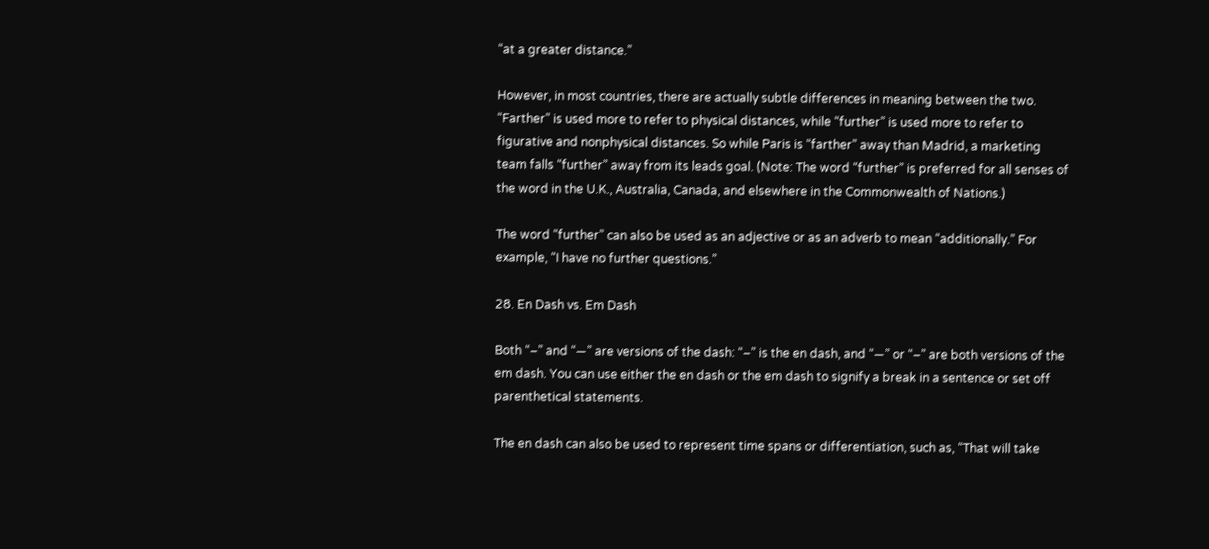“at a greater distance.”

However, in most countries, there are actually subtle differences in meaning between the two. “Farther” is used more to refer to physical distances, while “further” is used more to refer to figurative and nonphysical distances. So while Paris is “farther” away than Madrid, a marketing team falls “further” away from its leads goal. (Note: The word “further” is preferred for all senses of the word in the U.K., Australia, Canada, and elsewhere in the Commonwealth of Nations.)

The word “further” can also be used as an adjective or as an adverb to mean “additionally.” For example, “I have no further questions.”

28. En Dash vs. Em Dash

Both “–” and “—” are versions of the dash: “–” is the en dash, and “—” or “–” are both versions of the em dash. You can use either the en dash or the em dash to signify a break in a sentence or set off parenthetical statements.

The en dash can also be used to represent time spans or differentiation, such as, “That will take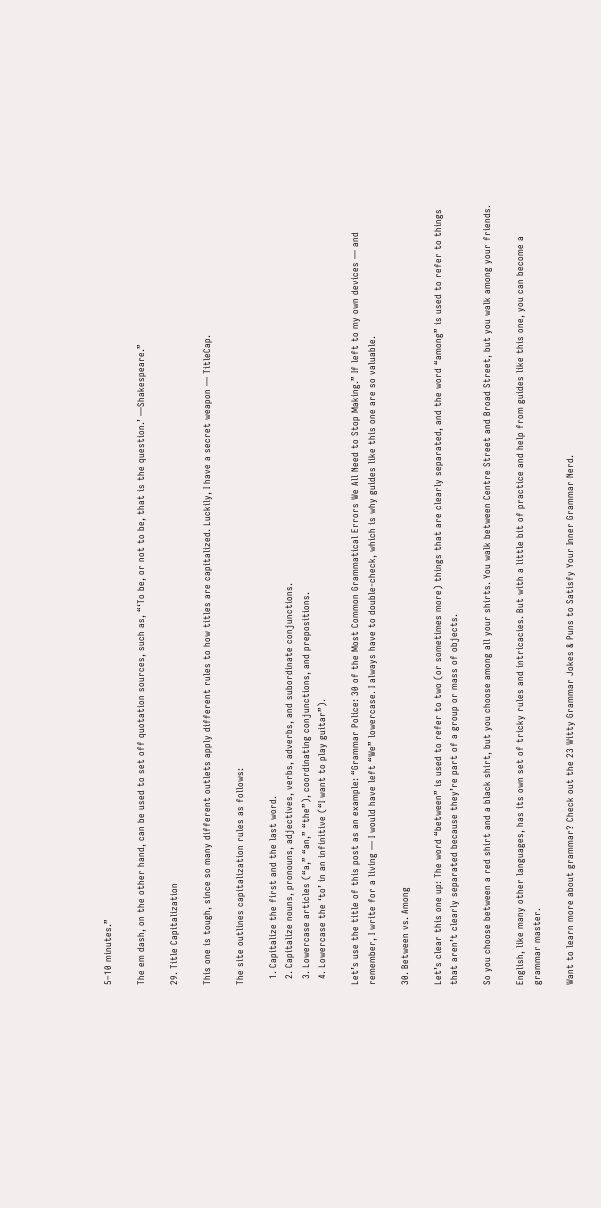5–10 minutes.”

The em dash, on the other hand, can be used to set off quotation sources, such as, “‘To be, or not to be, that is the question.’ —Shakespeare.”

29. Title Capitalization

This one is tough, since so many different outlets apply different rules to how titles are capitalized. Luckily, I have a secret weapon — TitleCap.

The site outlines capitalization rules as follows:

  1. Capitalize the first and the last word.
  2. Capitalize nouns, pronouns, adjectives, verbs, adverbs, and subordinate conjunctions.
  3. Lowercase articles (“a,” “an,” “the”), coordinating conjunctions, and prepositions.
  4. Lowercase the ‘to’ in an infinitive (“I want to play guitar”).

Let’s use the title of this post as an example: “Grammar Police: 30 of the Most Common Grammatical Errors We All Need to Stop Making.” If left to my own devices — and remember, I write for a living — I would have left “We” lowercase. I always have to double-check, which is why guides like this one are so valuable.

30. Between vs. Among

Let’s clear this one up: The word “between” is used to refer to two (or sometimes more) things that are clearly separated, and the word “among” is used to refer to things that aren’t clearly separated because they’re part of a group or mass of objects.

So you choose between a red shirt and a black shirt, but you choose among all your shirts. You walk between Centre Street and Broad Street, but you walk among your friends.

English, like many other languages, has its own set of tricky rules and intricacies. But with a little bit of practice and help from guides like this one, you can become a grammar master.

Want to learn more about grammar? Check out the 23 Witty Grammar Jokes & Puns to Satisfy Your Inner Grammar Nerd.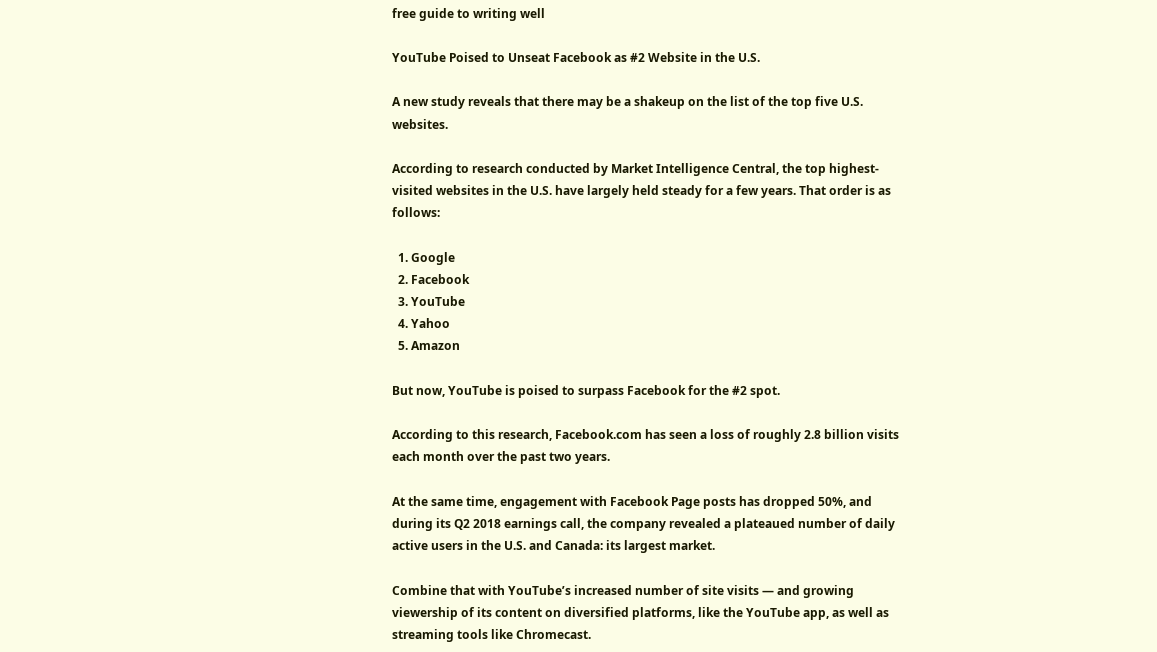free guide to writing well

YouTube Poised to Unseat Facebook as #2 Website in the U.S.

A new study reveals that there may be a shakeup on the list of the top five U.S. websites.

According to research conducted by Market Intelligence Central, the top highest-visited websites in the U.S. have largely held steady for a few years. That order is as follows:

  1. Google
  2. Facebook
  3. YouTube
  4. Yahoo
  5. Amazon

But now, YouTube is poised to surpass Facebook for the #2 spot.

According to this research, Facebook.com has seen a loss of roughly 2.8 billion visits each month over the past two years.

At the same time, engagement with Facebook Page posts has dropped 50%, and during its Q2 2018 earnings call, the company revealed a plateaued number of daily active users in the U.S. and Canada: its largest market.

Combine that with YouTube’s increased number of site visits — and growing viewership of its content on diversified platforms, like the YouTube app, as well as streaming tools like Chromecast.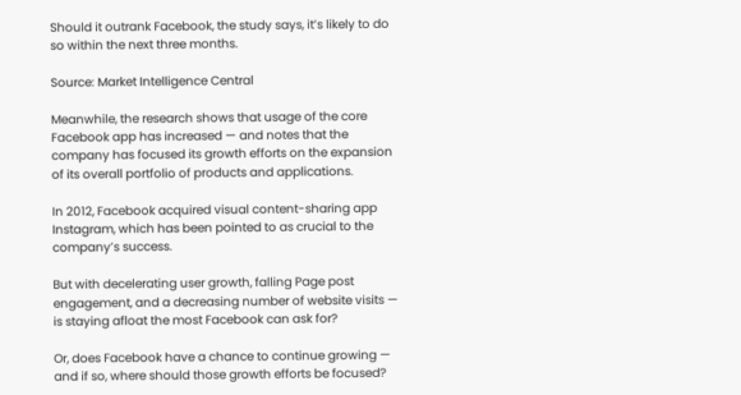Should it outrank Facebook, the study says, it’s likely to do so within the next three months.

Source: Market Intelligence Central

Meanwhile, the research shows that usage of the core Facebook app has increased — and notes that the company has focused its growth efforts on the expansion of its overall portfolio of products and applications.

In 2012, Facebook acquired visual content-sharing app Instagram, which has been pointed to as crucial to the company’s success.

But with decelerating user growth, falling Page post engagement, and a decreasing number of website visits — is staying afloat the most Facebook can ask for?

Or, does Facebook have a chance to continue growing — and if so, where should those growth efforts be focused?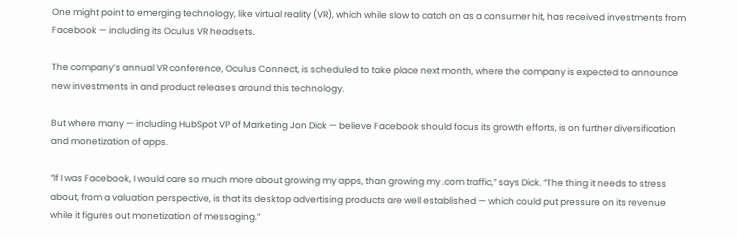One might point to emerging technology, like virtual reality (VR), which while slow to catch on as a consumer hit, has received investments from Facebook — including its Oculus VR headsets.

The company’s annual VR conference, Oculus Connect, is scheduled to take place next month, where the company is expected to announce new investments in and product releases around this technology.

But where many — including HubSpot VP of Marketing Jon Dick — believe Facebook should focus its growth efforts, is on further diversification and monetization of apps.

“If I was Facebook, I would care so much more about growing my apps, than growing my .com traffic,” says Dick. “The thing it needs to stress about, from a valuation perspective, is that its desktop advertising products are well established — which could put pressure on its revenue while it figures out monetization of messaging.”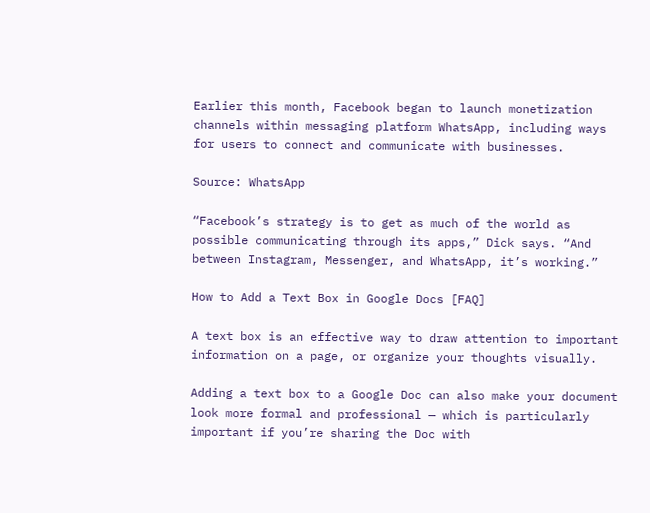Earlier this month, Facebook began to launch monetization channels within messaging platform WhatsApp, including ways for users to connect and communicate with businesses.

Source: WhatsApp

“Facebook’s strategy is to get as much of the world as possible communicating through its apps,” Dick says. “And between Instagram, Messenger, and WhatsApp, it’s working.”

How to Add a Text Box in Google Docs [FAQ]

A text box is an effective way to draw attention to important information on a page, or organize your thoughts visually.

Adding a text box to a Google Doc can also make your document look more formal and professional — which is particularly important if you’re sharing the Doc with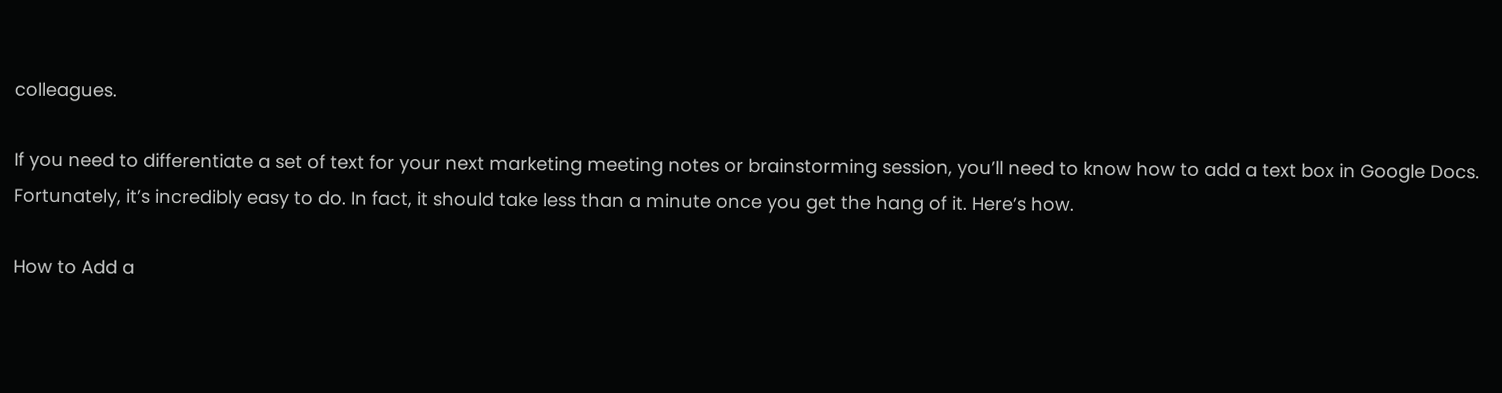colleagues.

If you need to differentiate a set of text for your next marketing meeting notes or brainstorming session, you’ll need to know how to add a text box in Google Docs. Fortunately, it’s incredibly easy to do. In fact, it should take less than a minute once you get the hang of it. Here’s how.

How to Add a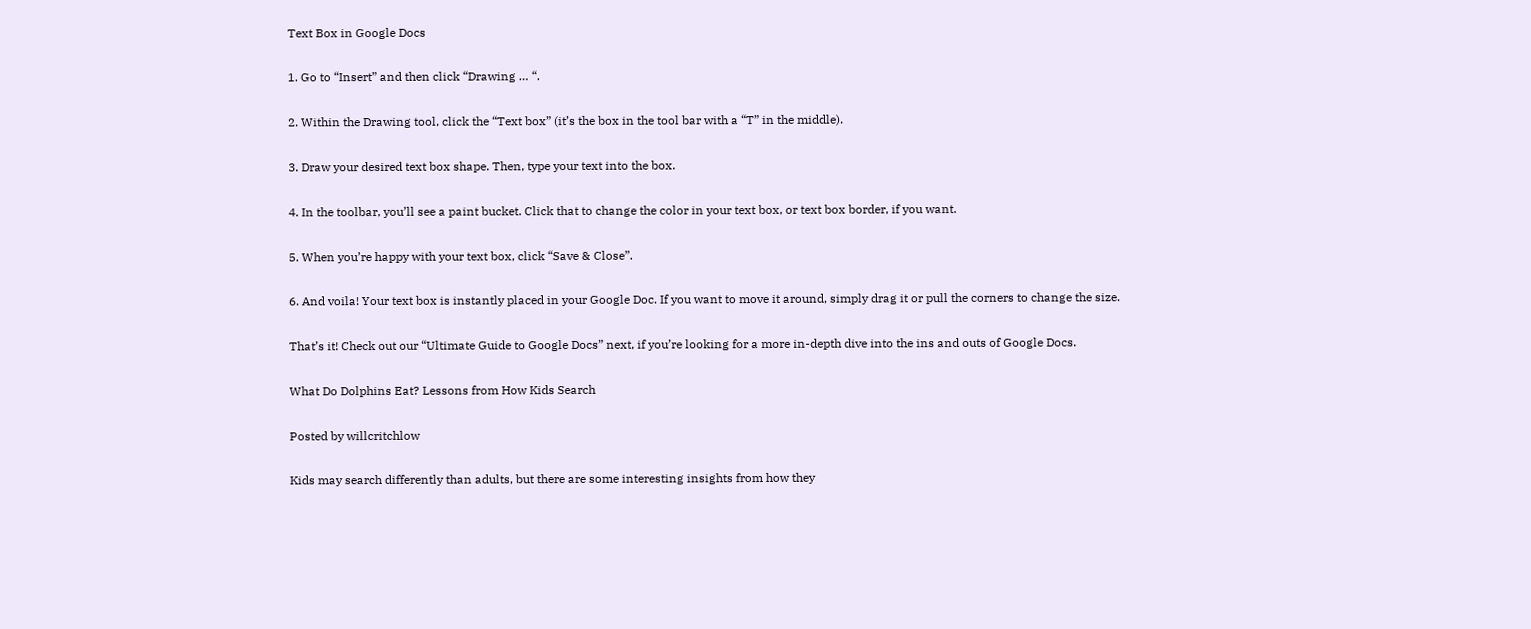Text Box in Google Docs

1. Go to “Insert” and then click “Drawing … “.

2. Within the Drawing tool, click the “Text box” (it’s the box in the tool bar with a “T” in the middle).

3. Draw your desired text box shape. Then, type your text into the box.

4. In the toolbar, you’ll see a paint bucket. Click that to change the color in your text box, or text box border, if you want.

5. When you’re happy with your text box, click “Save & Close”.

6. And voila! Your text box is instantly placed in your Google Doc. If you want to move it around, simply drag it or pull the corners to change the size.

That’s it! Check out our “Ultimate Guide to Google Docs” next, if you’re looking for a more in-depth dive into the ins and outs of Google Docs.

What Do Dolphins Eat? Lessons from How Kids Search

Posted by willcritchlow

Kids may search differently than adults, but there are some interesting insights from how they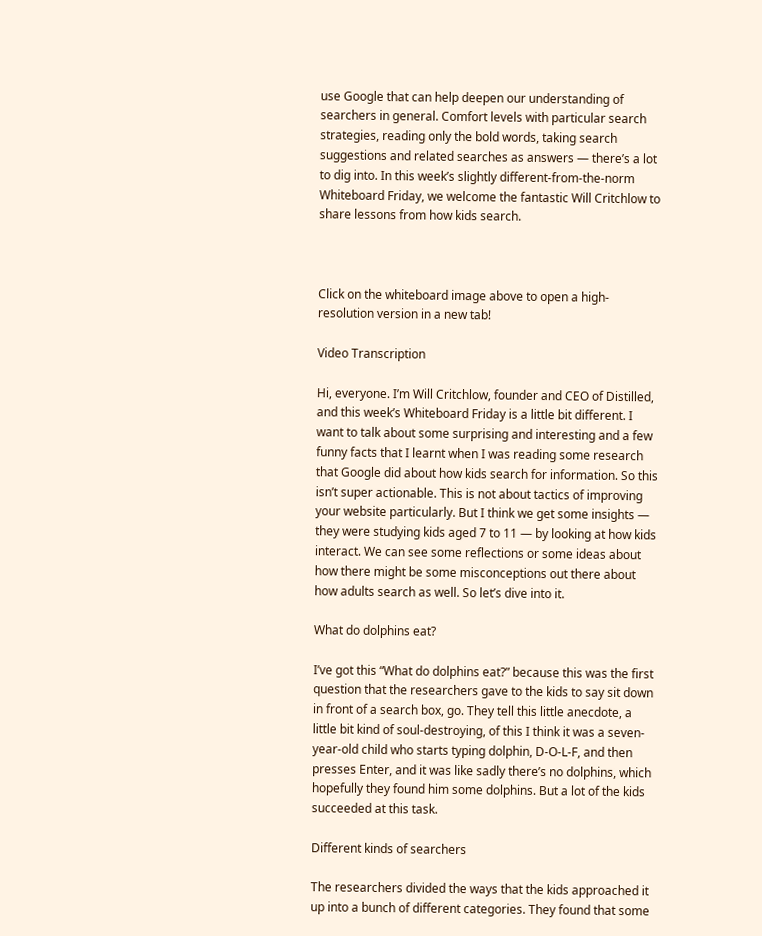use Google that can help deepen our understanding of searchers in general. Comfort levels with particular search strategies, reading only the bold words, taking search suggestions and related searches as answers — there’s a lot to dig into. In this week’s slightly different-from-the-norm Whiteboard Friday, we welcome the fantastic Will Critchlow to share lessons from how kids search.



Click on the whiteboard image above to open a high-resolution version in a new tab!

Video Transcription

Hi, everyone. I’m Will Critchlow, founder and CEO of Distilled, and this week’s Whiteboard Friday is a little bit different. I want to talk about some surprising and interesting and a few funny facts that I learnt when I was reading some research that Google did about how kids search for information. So this isn’t super actionable. This is not about tactics of improving your website particularly. But I think we get some insights — they were studying kids aged 7 to 11 — by looking at how kids interact. We can see some reflections or some ideas about how there might be some misconceptions out there about how adults search as well. So let’s dive into it.

What do dolphins eat?

I’ve got this “What do dolphins eat?” because this was the first question that the researchers gave to the kids to say sit down in front of a search box, go. They tell this little anecdote, a little bit kind of soul-destroying, of this I think it was a seven-year-old child who starts typing dolphin, D-O-L-F, and then presses Enter, and it was like sadly there’s no dolphins, which hopefully they found him some dolphins. But a lot of the kids succeeded at this task.

Different kinds of searchers

The researchers divided the ways that the kids approached it up into a bunch of different categories. They found that some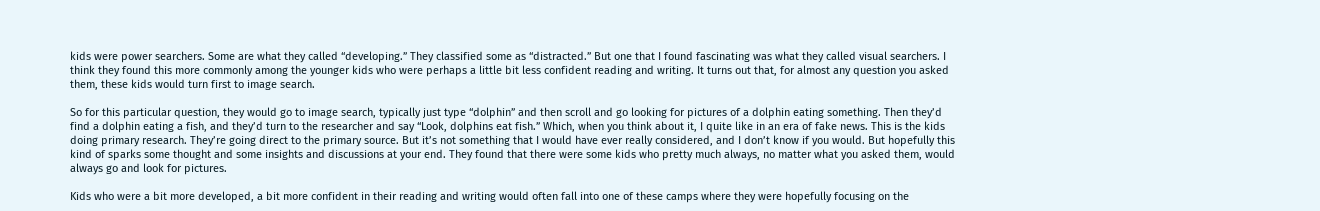kids were power searchers. Some are what they called “developing.” They classified some as “distracted.” But one that I found fascinating was what they called visual searchers. I think they found this more commonly among the younger kids who were perhaps a little bit less confident reading and writing. It turns out that, for almost any question you asked them, these kids would turn first to image search.

So for this particular question, they would go to image search, typically just type “dolphin” and then scroll and go looking for pictures of a dolphin eating something. Then they’d find a dolphin eating a fish, and they’d turn to the researcher and say “Look, dolphins eat fish.” Which, when you think about it, I quite like in an era of fake news. This is the kids doing primary research. They’re going direct to the primary source. But it’s not something that I would have ever really considered, and I don’t know if you would. But hopefully this kind of sparks some thought and some insights and discussions at your end. They found that there were some kids who pretty much always, no matter what you asked them, would always go and look for pictures.

Kids who were a bit more developed, a bit more confident in their reading and writing would often fall into one of these camps where they were hopefully focusing on the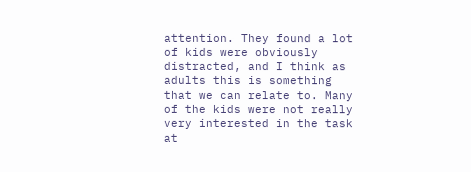attention. They found a lot of kids were obviously distracted, and I think as adults this is something that we can relate to. Many of the kids were not really very interested in the task at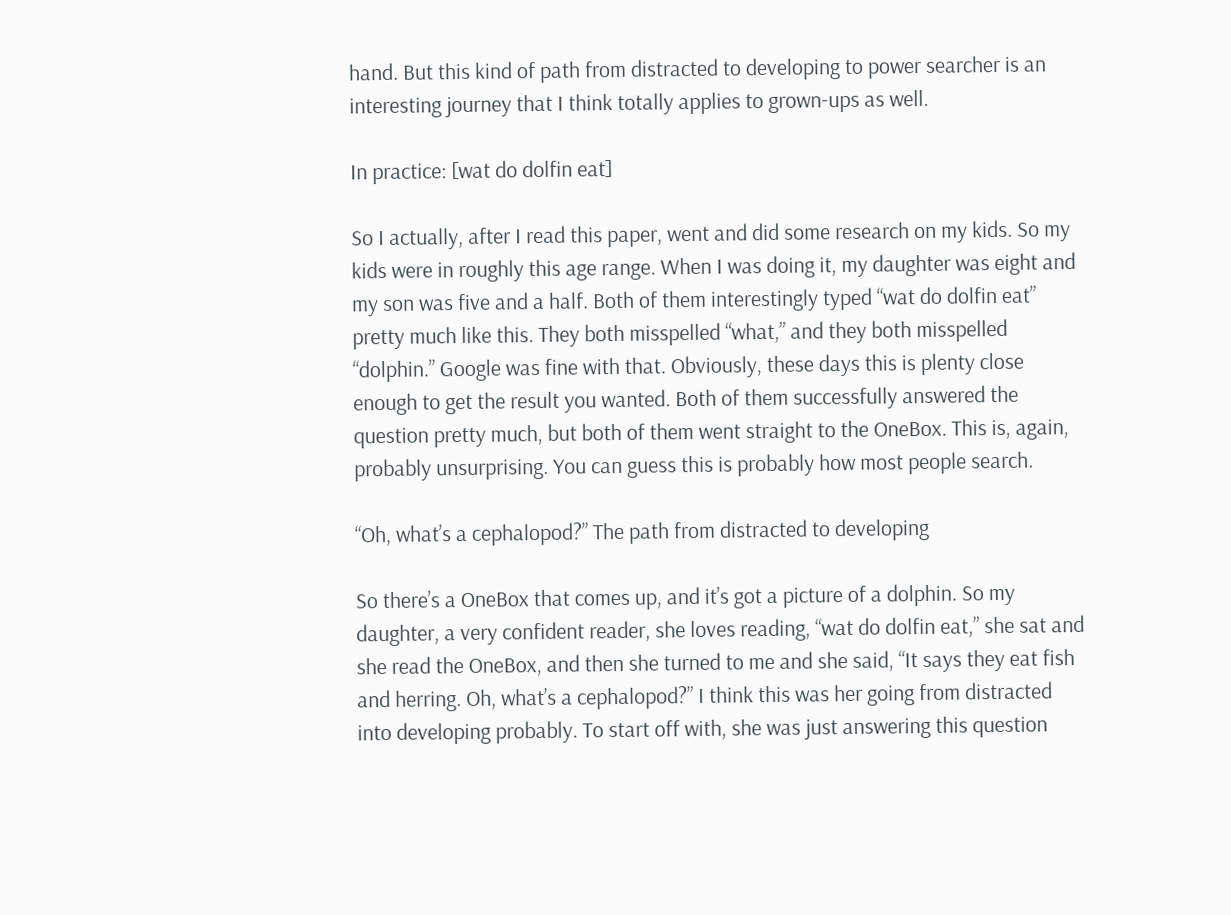hand. But this kind of path from distracted to developing to power searcher is an interesting journey that I think totally applies to grown-ups as well.

In practice: [wat do dolfin eat]

So I actually, after I read this paper, went and did some research on my kids. So my kids were in roughly this age range. When I was doing it, my daughter was eight and my son was five and a half. Both of them interestingly typed “wat do dolfin eat” pretty much like this. They both misspelled “what,” and they both misspelled “dolphin.” Google was fine with that. Obviously, these days this is plenty close enough to get the result you wanted. Both of them successfully answered the question pretty much, but both of them went straight to the OneBox. This is, again, probably unsurprising. You can guess this is probably how most people search.

“Oh, what’s a cephalopod?” The path from distracted to developing

So there’s a OneBox that comes up, and it’s got a picture of a dolphin. So my daughter, a very confident reader, she loves reading, “wat do dolfin eat,” she sat and she read the OneBox, and then she turned to me and she said, “It says they eat fish and herring. Oh, what’s a cephalopod?” I think this was her going from distracted into developing probably. To start off with, she was just answering this question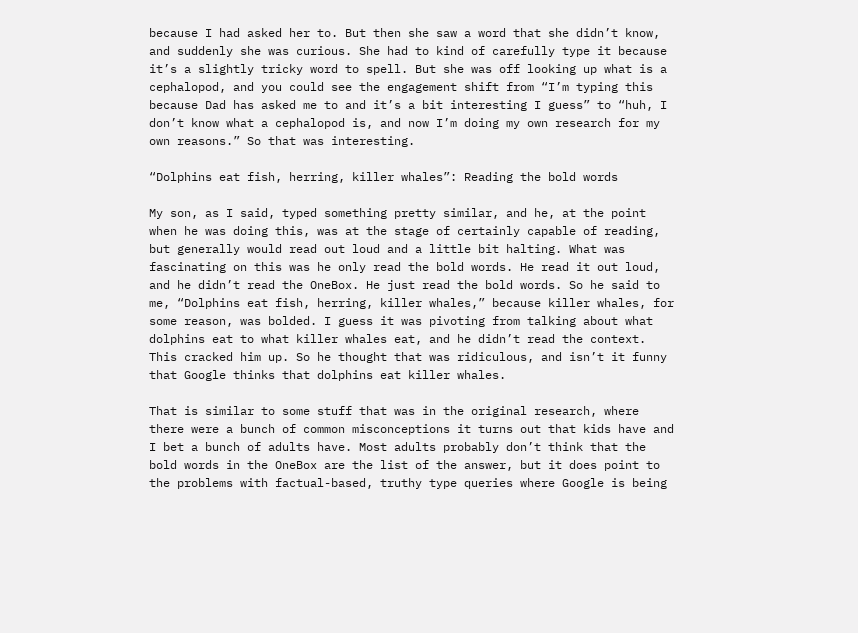because I had asked her to. But then she saw a word that she didn’t know, and suddenly she was curious. She had to kind of carefully type it because it’s a slightly tricky word to spell. But she was off looking up what is a cephalopod, and you could see the engagement shift from “I’m typing this because Dad has asked me to and it’s a bit interesting I guess” to “huh, I don’t know what a cephalopod is, and now I’m doing my own research for my own reasons.” So that was interesting.

“Dolphins eat fish, herring, killer whales”: Reading the bold words

My son, as I said, typed something pretty similar, and he, at the point when he was doing this, was at the stage of certainly capable of reading, but generally would read out loud and a little bit halting. What was fascinating on this was he only read the bold words. He read it out loud, and he didn’t read the OneBox. He just read the bold words. So he said to me, “Dolphins eat fish, herring, killer whales,” because killer whales, for some reason, was bolded. I guess it was pivoting from talking about what dolphins eat to what killer whales eat, and he didn’t read the context. This cracked him up. So he thought that was ridiculous, and isn’t it funny that Google thinks that dolphins eat killer whales.

That is similar to some stuff that was in the original research, where there were a bunch of common misconceptions it turns out that kids have and I bet a bunch of adults have. Most adults probably don’t think that the bold words in the OneBox are the list of the answer, but it does point to the problems with factual-based, truthy type queries where Google is being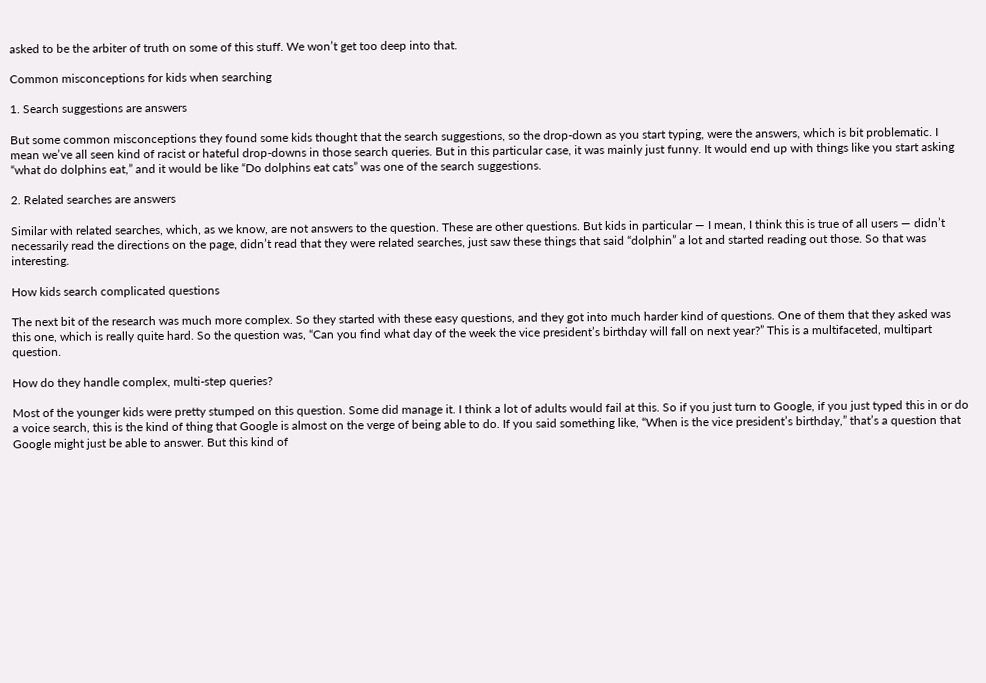asked to be the arbiter of truth on some of this stuff. We won’t get too deep into that.

Common misconceptions for kids when searching

1. Search suggestions are answers

But some common misconceptions they found some kids thought that the search suggestions, so the drop-down as you start typing, were the answers, which is bit problematic. I mean we’ve all seen kind of racist or hateful drop-downs in those search queries. But in this particular case, it was mainly just funny. It would end up with things like you start asking “what do dolphins eat,” and it would be like “Do dolphins eat cats” was one of the search suggestions.

2. Related searches are answers

Similar with related searches, which, as we know, are not answers to the question. These are other questions. But kids in particular — I mean, I think this is true of all users — didn’t necessarily read the directions on the page, didn’t read that they were related searches, just saw these things that said “dolphin” a lot and started reading out those. So that was interesting.

How kids search complicated questions

The next bit of the research was much more complex. So they started with these easy questions, and they got into much harder kind of questions. One of them that they asked was this one, which is really quite hard. So the question was, “Can you find what day of the week the vice president’s birthday will fall on next year?” This is a multifaceted, multipart question.

How do they handle complex, multi-step queries?

Most of the younger kids were pretty stumped on this question. Some did manage it. I think a lot of adults would fail at this. So if you just turn to Google, if you just typed this in or do a voice search, this is the kind of thing that Google is almost on the verge of being able to do. If you said something like, “When is the vice president’s birthday,” that’s a question that Google might just be able to answer. But this kind of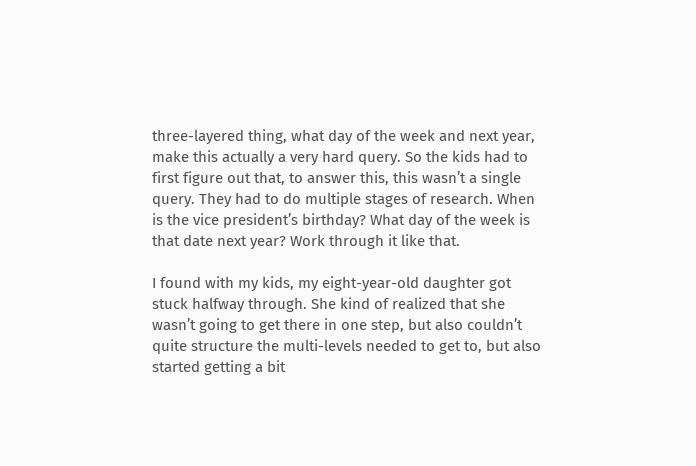three-layered thing, what day of the week and next year, make this actually a very hard query. So the kids had to first figure out that, to answer this, this wasn’t a single query. They had to do multiple stages of research. When is the vice president’s birthday? What day of the week is that date next year? Work through it like that.

I found with my kids, my eight-year-old daughter got stuck halfway through. She kind of realized that she wasn’t going to get there in one step, but also couldn’t quite structure the multi-levels needed to get to, but also started getting a bit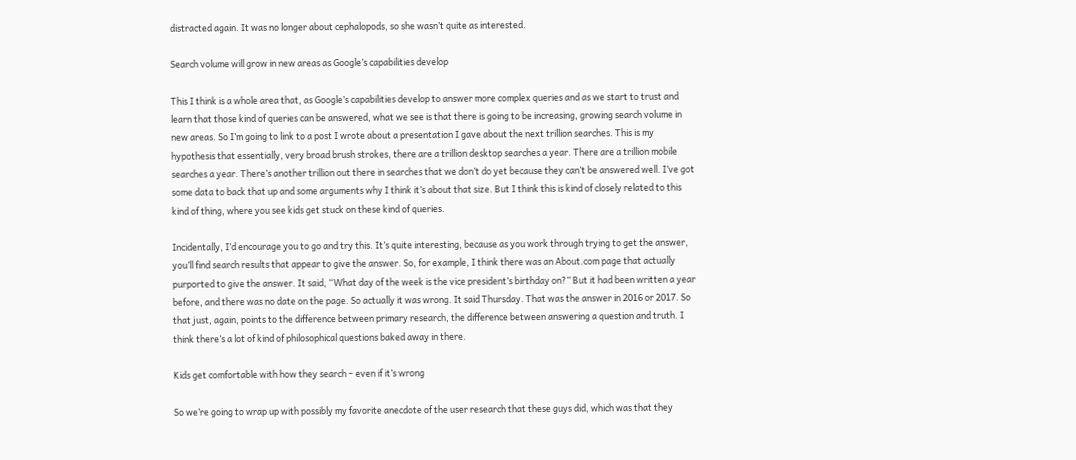distracted again. It was no longer about cephalopods, so she wasn’t quite as interested.

Search volume will grow in new areas as Google’s capabilities develop

This I think is a whole area that, as Google’s capabilities develop to answer more complex queries and as we start to trust and learn that those kind of queries can be answered, what we see is that there is going to be increasing, growing search volume in new areas. So I’m going to link to a post I wrote about a presentation I gave about the next trillion searches. This is my hypothesis that essentially, very broad brush strokes, there are a trillion desktop searches a year. There are a trillion mobile searches a year. There’s another trillion out there in searches that we don’t do yet because they can’t be answered well. I’ve got some data to back that up and some arguments why I think it’s about that size. But I think this is kind of closely related to this kind of thing, where you see kids get stuck on these kind of queries.

Incidentally, I’d encourage you to go and try this. It’s quite interesting, because as you work through trying to get the answer, you’ll find search results that appear to give the answer. So, for example, I think there was an About.com page that actually purported to give the answer. It said, “What day of the week is the vice president’s birthday on?” But it had been written a year before, and there was no date on the page. So actually it was wrong. It said Thursday. That was the answer in 2016 or 2017. So that just, again, points to the difference between primary research, the difference between answering a question and truth. I think there’s a lot of kind of philosophical questions baked away in there.

Kids get comfortable with how they search – even if it’s wrong

So we’re going to wrap up with possibly my favorite anecdote of the user research that these guys did, which was that they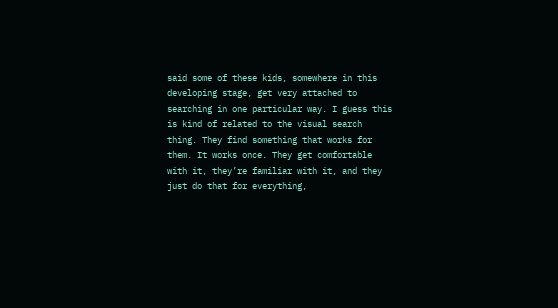said some of these kids, somewhere in this developing stage, get very attached to searching in one particular way. I guess this is kind of related to the visual search thing. They find something that works for them. It works once. They get comfortable with it, they’re familiar with it, and they just do that for everything,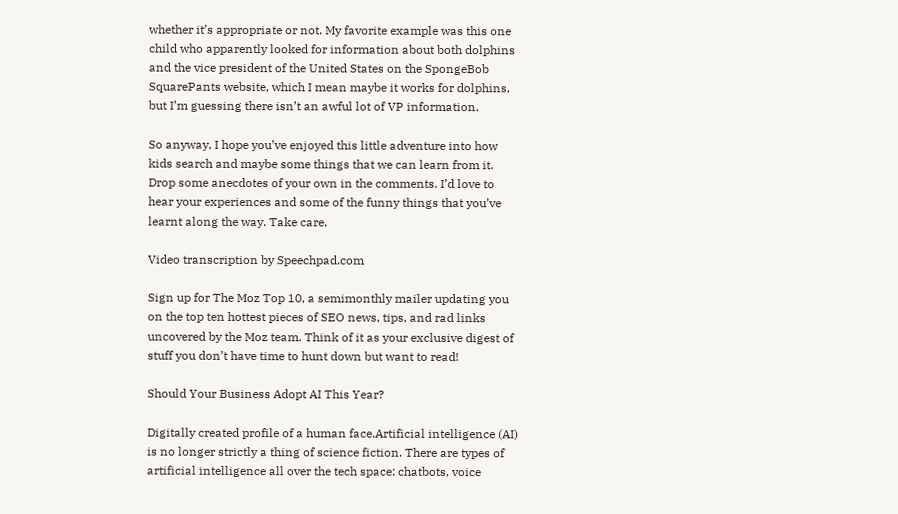whether it’s appropriate or not. My favorite example was this one child who apparently looked for information about both dolphins and the vice president of the United States on the SpongeBob SquarePants website, which I mean maybe it works for dolphins, but I’m guessing there isn’t an awful lot of VP information.

So anyway, I hope you’ve enjoyed this little adventure into how kids search and maybe some things that we can learn from it. Drop some anecdotes of your own in the comments. I’d love to hear your experiences and some of the funny things that you’ve learnt along the way. Take care.

Video transcription by Speechpad.com

Sign up for The Moz Top 10, a semimonthly mailer updating you on the top ten hottest pieces of SEO news, tips, and rad links uncovered by the Moz team. Think of it as your exclusive digest of stuff you don’t have time to hunt down but want to read!

Should Your Business Adopt AI This Year?

Digitally created profile of a human face.Artificial intelligence (AI) is no longer strictly a thing of science fiction. There are types of artificial intelligence all over the tech space: chatbots, voice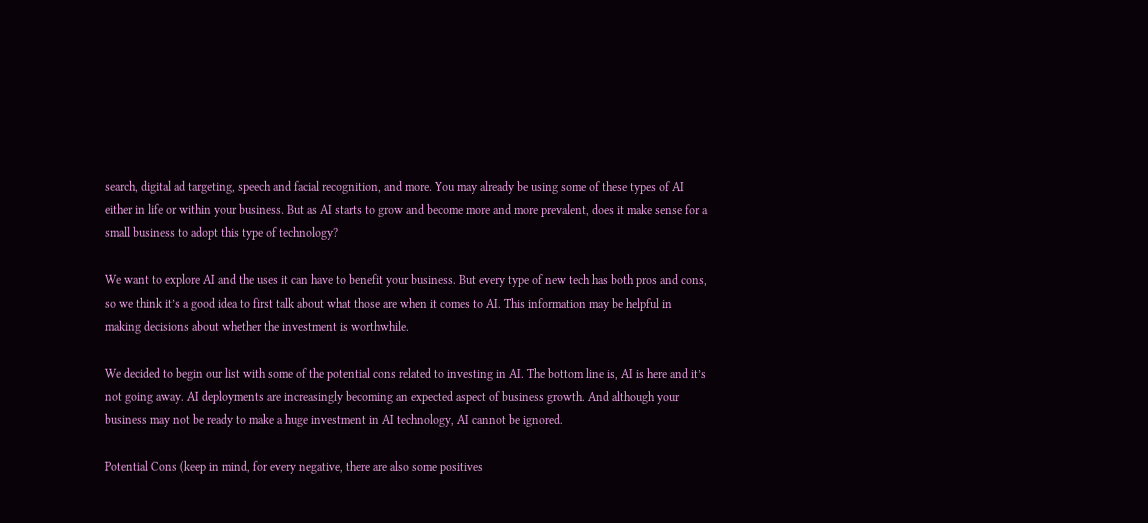search, digital ad targeting, speech and facial recognition, and more. You may already be using some of these types of AI either in life or within your business. But as AI starts to grow and become more and more prevalent, does it make sense for a small business to adopt this type of technology?

We want to explore AI and the uses it can have to benefit your business. But every type of new tech has both pros and cons, so we think it’s a good idea to first talk about what those are when it comes to AI. This information may be helpful in making decisions about whether the investment is worthwhile.

We decided to begin our list with some of the potential cons related to investing in AI. The bottom line is, AI is here and it’s not going away. AI deployments are increasingly becoming an expected aspect of business growth. And although your business may not be ready to make a huge investment in AI technology, AI cannot be ignored.

Potential Cons (keep in mind, for every negative, there are also some positives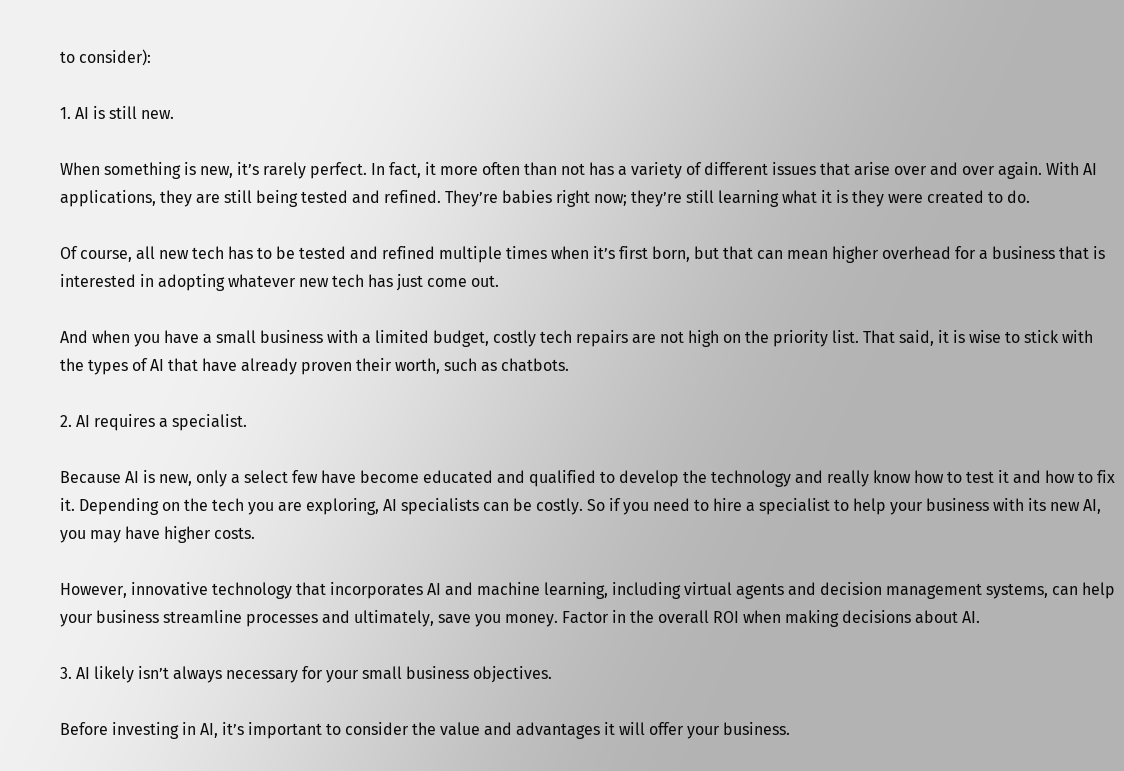to consider):

1. AI is still new.

When something is new, it’s rarely perfect. In fact, it more often than not has a variety of different issues that arise over and over again. With AI applications, they are still being tested and refined. They’re babies right now; they’re still learning what it is they were created to do.

Of course, all new tech has to be tested and refined multiple times when it’s first born, but that can mean higher overhead for a business that is interested in adopting whatever new tech has just come out.

And when you have a small business with a limited budget, costly tech repairs are not high on the priority list. That said, it is wise to stick with the types of AI that have already proven their worth, such as chatbots.

2. AI requires a specialist.

Because AI is new, only a select few have become educated and qualified to develop the technology and really know how to test it and how to fix it. Depending on the tech you are exploring, AI specialists can be costly. So if you need to hire a specialist to help your business with its new AI, you may have higher costs.

However, innovative technology that incorporates AI and machine learning, including virtual agents and decision management systems, can help your business streamline processes and ultimately, save you money. Factor in the overall ROI when making decisions about AI.

3. AI likely isn’t always necessary for your small business objectives.

Before investing in AI, it’s important to consider the value and advantages it will offer your business.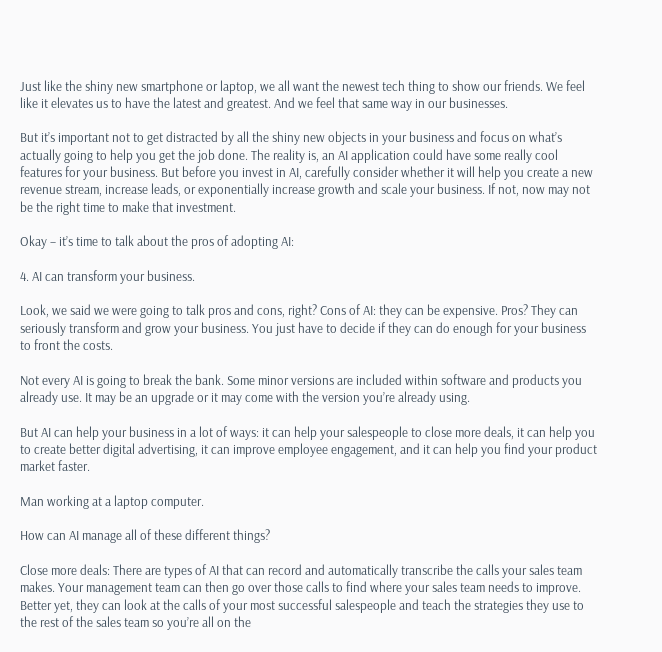Just like the shiny new smartphone or laptop, we all want the newest tech thing to show our friends. We feel like it elevates us to have the latest and greatest. And we feel that same way in our businesses.

But it’s important not to get distracted by all the shiny new objects in your business and focus on what’s actually going to help you get the job done. The reality is, an AI application could have some really cool features for your business. But before you invest in AI, carefully consider whether it will help you create a new revenue stream, increase leads, or exponentially increase growth and scale your business. If not, now may not be the right time to make that investment.

Okay – it’s time to talk about the pros of adopting AI:

4. AI can transform your business.

Look, we said we were going to talk pros and cons, right? Cons of AI: they can be expensive. Pros? They can seriously transform and grow your business. You just have to decide if they can do enough for your business to front the costs.

Not every AI is going to break the bank. Some minor versions are included within software and products you already use. It may be an upgrade or it may come with the version you’re already using.

But AI can help your business in a lot of ways: it can help your salespeople to close more deals, it can help you to create better digital advertising, it can improve employee engagement, and it can help you find your product market faster.

Man working at a laptop computer.

How can AI manage all of these different things?

Close more deals: There are types of AI that can record and automatically transcribe the calls your sales team makes. Your management team can then go over those calls to find where your sales team needs to improve. Better yet, they can look at the calls of your most successful salespeople and teach the strategies they use to the rest of the sales team so you’re all on the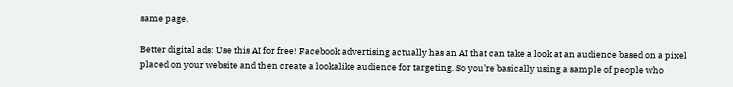same page.

Better digital ads: Use this AI for free! Facebook advertising actually has an AI that can take a look at an audience based on a pixel placed on your website and then create a lookalike audience for targeting. So you’re basically using a sample of people who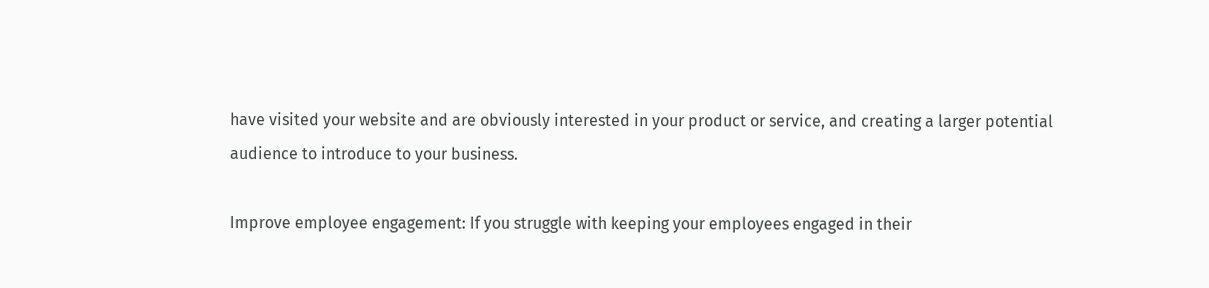have visited your website and are obviously interested in your product or service, and creating a larger potential audience to introduce to your business.

Improve employee engagement: If you struggle with keeping your employees engaged in their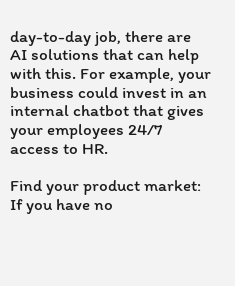day-to-day job, there are AI solutions that can help with this. For example, your business could invest in an internal chatbot that gives your employees 24/7 access to HR.

Find your product market: If you have no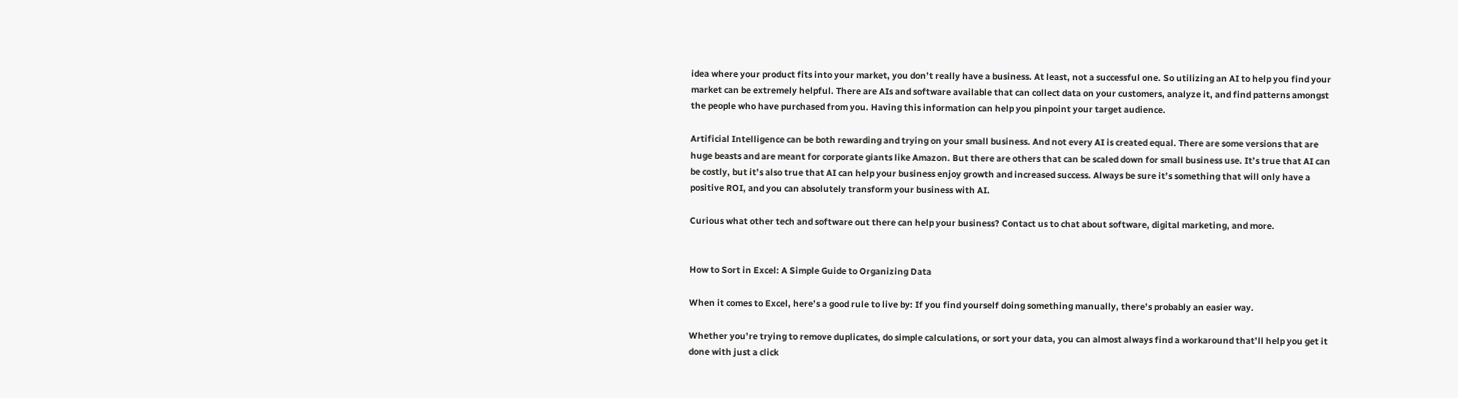idea where your product fits into your market, you don’t really have a business. At least, not a successful one. So utilizing an AI to help you find your market can be extremely helpful. There are AIs and software available that can collect data on your customers, analyze it, and find patterns amongst the people who have purchased from you. Having this information can help you pinpoint your target audience.

Artificial Intelligence can be both rewarding and trying on your small business. And not every AI is created equal. There are some versions that are huge beasts and are meant for corporate giants like Amazon. But there are others that can be scaled down for small business use. It’s true that AI can be costly, but it’s also true that AI can help your business enjoy growth and increased success. Always be sure it’s something that will only have a positive ROI, and you can absolutely transform your business with AI.

Curious what other tech and software out there can help your business? Contact us to chat about software, digital marketing, and more.


How to Sort in Excel: A Simple Guide to Organizing Data

When it comes to Excel, here’s a good rule to live by: If you find yourself doing something manually, there’s probably an easier way.

Whether you’re trying to remove duplicates, do simple calculations, or sort your data, you can almost always find a workaround that’ll help you get it done with just a click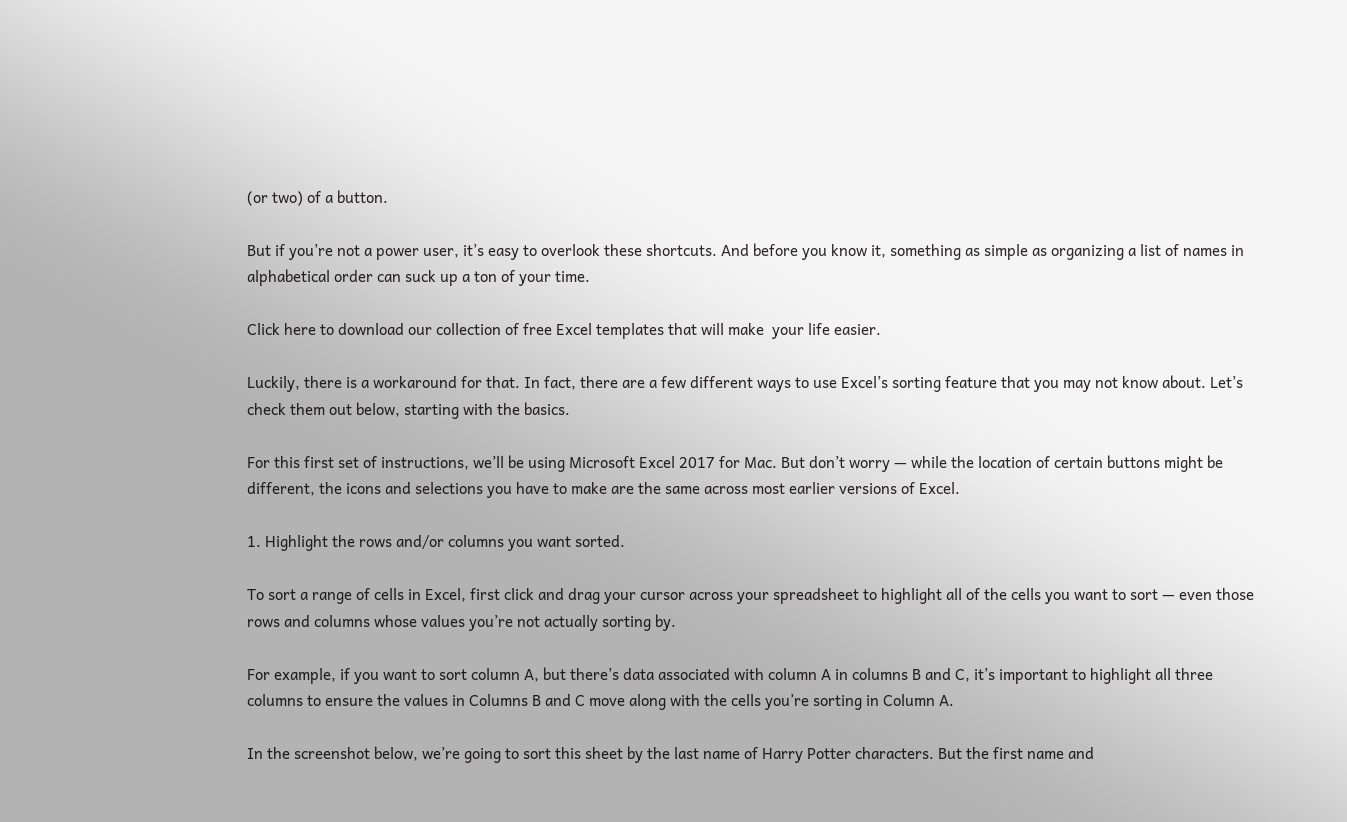(or two) of a button.

But if you’re not a power user, it’s easy to overlook these shortcuts. And before you know it, something as simple as organizing a list of names in alphabetical order can suck up a ton of your time.

Click here to download our collection of free Excel templates that will make  your life easier.

Luckily, there is a workaround for that. In fact, there are a few different ways to use Excel’s sorting feature that you may not know about. Let’s check them out below, starting with the basics.

For this first set of instructions, we’ll be using Microsoft Excel 2017 for Mac. But don’t worry — while the location of certain buttons might be different, the icons and selections you have to make are the same across most earlier versions of Excel.

1. Highlight the rows and/or columns you want sorted.

To sort a range of cells in Excel, first click and drag your cursor across your spreadsheet to highlight all of the cells you want to sort — even those rows and columns whose values you’re not actually sorting by.

For example, if you want to sort column A, but there’s data associated with column A in columns B and C, it’s important to highlight all three columns to ensure the values in Columns B and C move along with the cells you’re sorting in Column A.

In the screenshot below, we’re going to sort this sheet by the last name of Harry Potter characters. But the first name and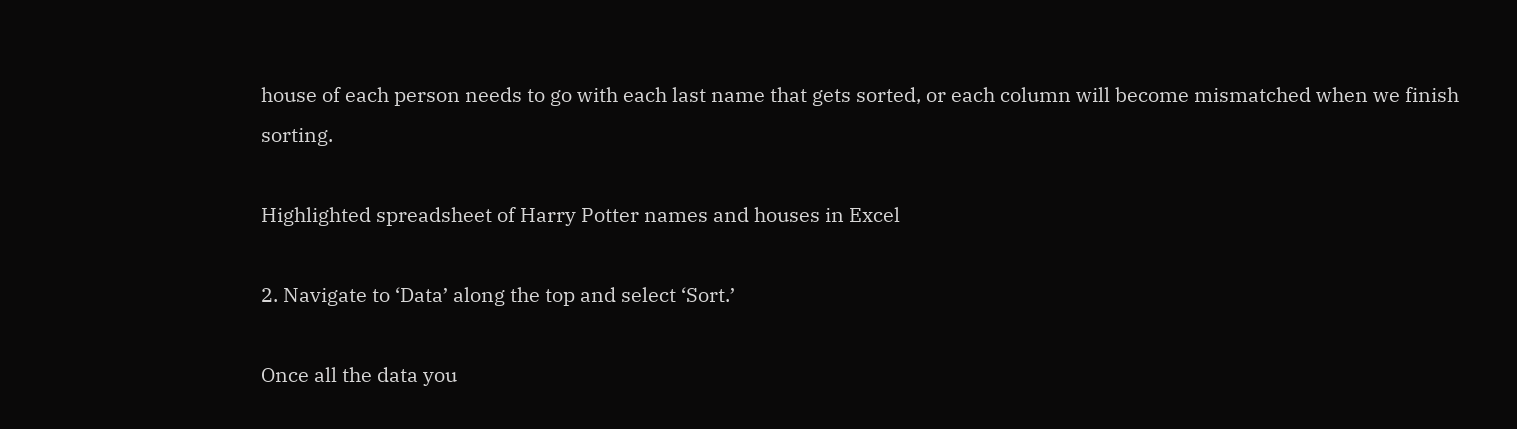house of each person needs to go with each last name that gets sorted, or each column will become mismatched when we finish sorting.

Highlighted spreadsheet of Harry Potter names and houses in Excel

2. Navigate to ‘Data’ along the top and select ‘Sort.’

Once all the data you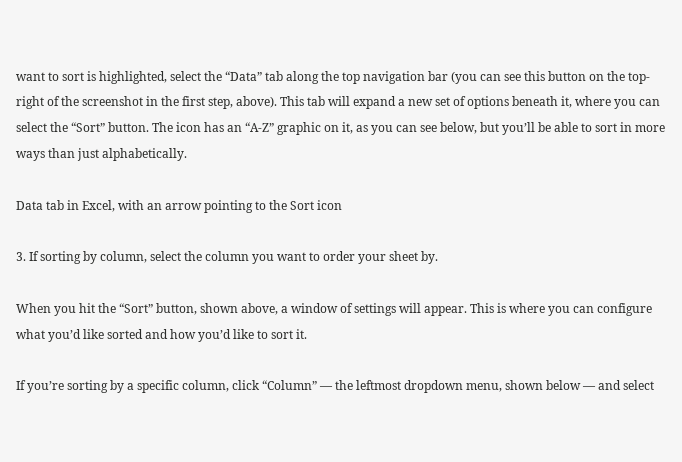want to sort is highlighted, select the “Data” tab along the top navigation bar (you can see this button on the top-right of the screenshot in the first step, above). This tab will expand a new set of options beneath it, where you can select the “Sort” button. The icon has an “A-Z” graphic on it, as you can see below, but you’ll be able to sort in more ways than just alphabetically.

Data tab in Excel, with an arrow pointing to the Sort icon

3. If sorting by column, select the column you want to order your sheet by.

When you hit the “Sort” button, shown above, a window of settings will appear. This is where you can configure what you’d like sorted and how you’d like to sort it.

If you’re sorting by a specific column, click “Column” — the leftmost dropdown menu, shown below — and select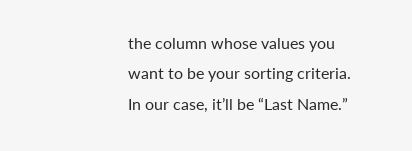the column whose values you want to be your sorting criteria. In our case, it’ll be “Last Name.”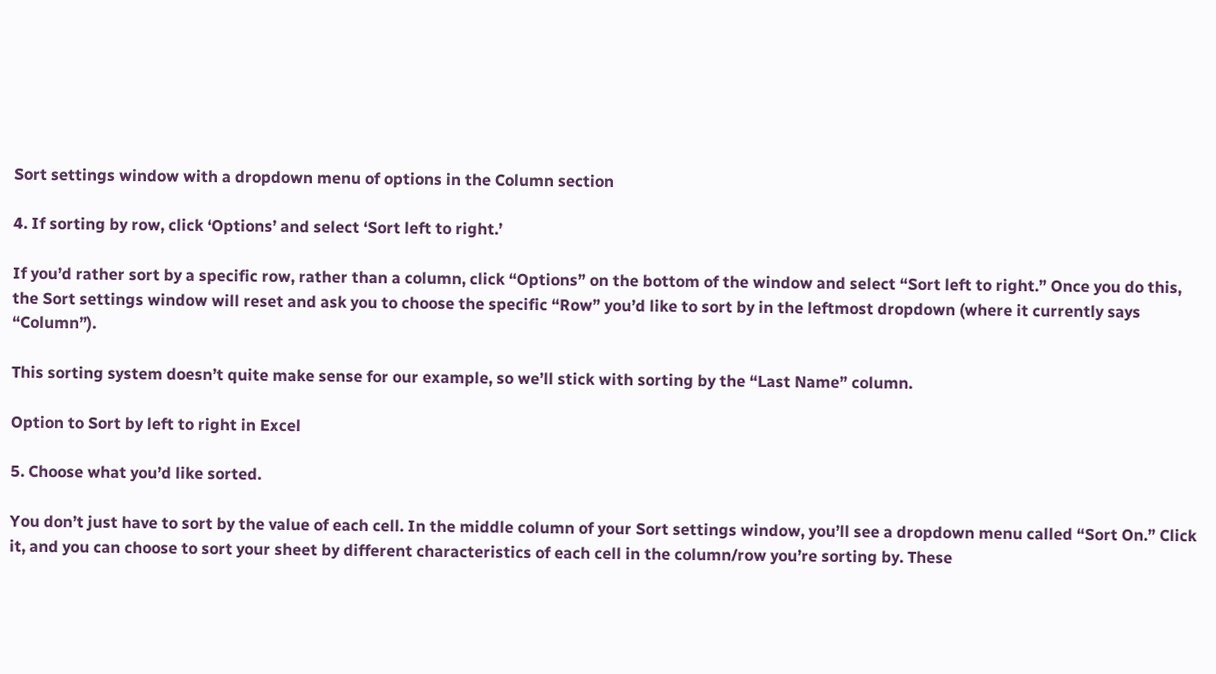Sort settings window with a dropdown menu of options in the Column section

4. If sorting by row, click ‘Options’ and select ‘Sort left to right.’

If you’d rather sort by a specific row, rather than a column, click “Options” on the bottom of the window and select “Sort left to right.” Once you do this, the Sort settings window will reset and ask you to choose the specific “Row” you’d like to sort by in the leftmost dropdown (where it currently says “Column”).

This sorting system doesn’t quite make sense for our example, so we’ll stick with sorting by the “Last Name” column.

Option to Sort by left to right in Excel

5. Choose what you’d like sorted.

You don’t just have to sort by the value of each cell. In the middle column of your Sort settings window, you’ll see a dropdown menu called “Sort On.” Click it, and you can choose to sort your sheet by different characteristics of each cell in the column/row you’re sorting by. These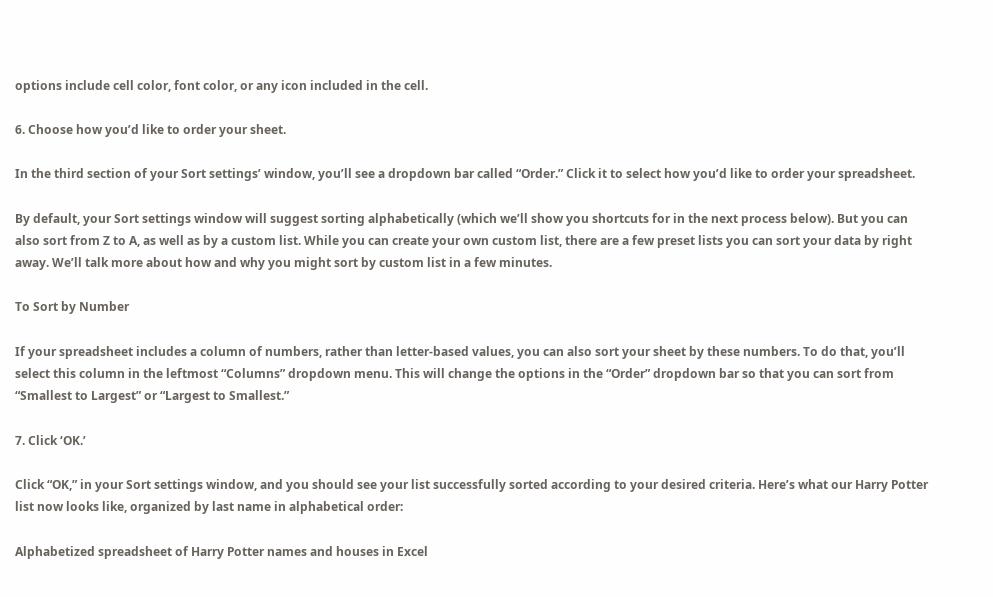options include cell color, font color, or any icon included in the cell.

6. Choose how you’d like to order your sheet.

In the third section of your Sort settings’ window, you’ll see a dropdown bar called “Order.” Click it to select how you’d like to order your spreadsheet.

By default, your Sort settings window will suggest sorting alphabetically (which we’ll show you shortcuts for in the next process below). But you can also sort from Z to A, as well as by a custom list. While you can create your own custom list, there are a few preset lists you can sort your data by right away. We’ll talk more about how and why you might sort by custom list in a few minutes.

To Sort by Number

If your spreadsheet includes a column of numbers, rather than letter-based values, you can also sort your sheet by these numbers. To do that, you’ll select this column in the leftmost “Columns” dropdown menu. This will change the options in the “Order” dropdown bar so that you can sort from “Smallest to Largest” or “Largest to Smallest.”

7. Click ‘OK.’

Click “OK,” in your Sort settings window, and you should see your list successfully sorted according to your desired criteria. Here’s what our Harry Potter list now looks like, organized by last name in alphabetical order:

Alphabetized spreadsheet of Harry Potter names and houses in Excel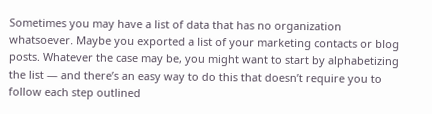Sometimes you may have a list of data that has no organization whatsoever. Maybe you exported a list of your marketing contacts or blog posts. Whatever the case may be, you might want to start by alphabetizing the list — and there’s an easy way to do this that doesn’t require you to follow each step outlined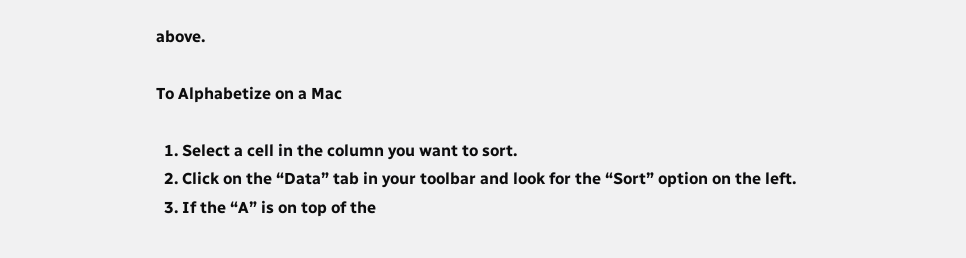above.

To Alphabetize on a Mac

  1. Select a cell in the column you want to sort.
  2. Click on the “Data” tab in your toolbar and look for the “Sort” option on the left.
  3. If the “A” is on top of the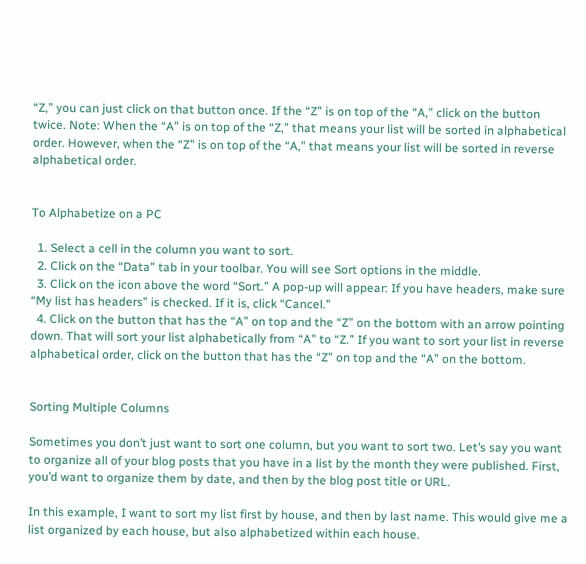“Z,” you can just click on that button once. If the “Z” is on top of the “A,” click on the button twice. Note: When the “A” is on top of the “Z,” that means your list will be sorted in alphabetical order. However, when the “Z” is on top of the “A,” that means your list will be sorted in reverse alphabetical order.


To Alphabetize on a PC

  1. Select a cell in the column you want to sort.
  2. Click on the “Data” tab in your toolbar. You will see Sort options in the middle.
  3. Click on the icon above the word “Sort.” A pop-up will appear: If you have headers, make sure “My list has headers” is checked. If it is, click “Cancel.”
  4. Click on the button that has the “A” on top and the “Z” on the bottom with an arrow pointing down. That will sort your list alphabetically from “A” to “Z.” If you want to sort your list in reverse alphabetical order, click on the button that has the “Z” on top and the “A” on the bottom.


Sorting Multiple Columns

Sometimes you don’t just want to sort one column, but you want to sort two. Let’s say you want to organize all of your blog posts that you have in a list by the month they were published. First, you’d want to organize them by date, and then by the blog post title or URL.

In this example, I want to sort my list first by house, and then by last name. This would give me a list organized by each house, but also alphabetized within each house.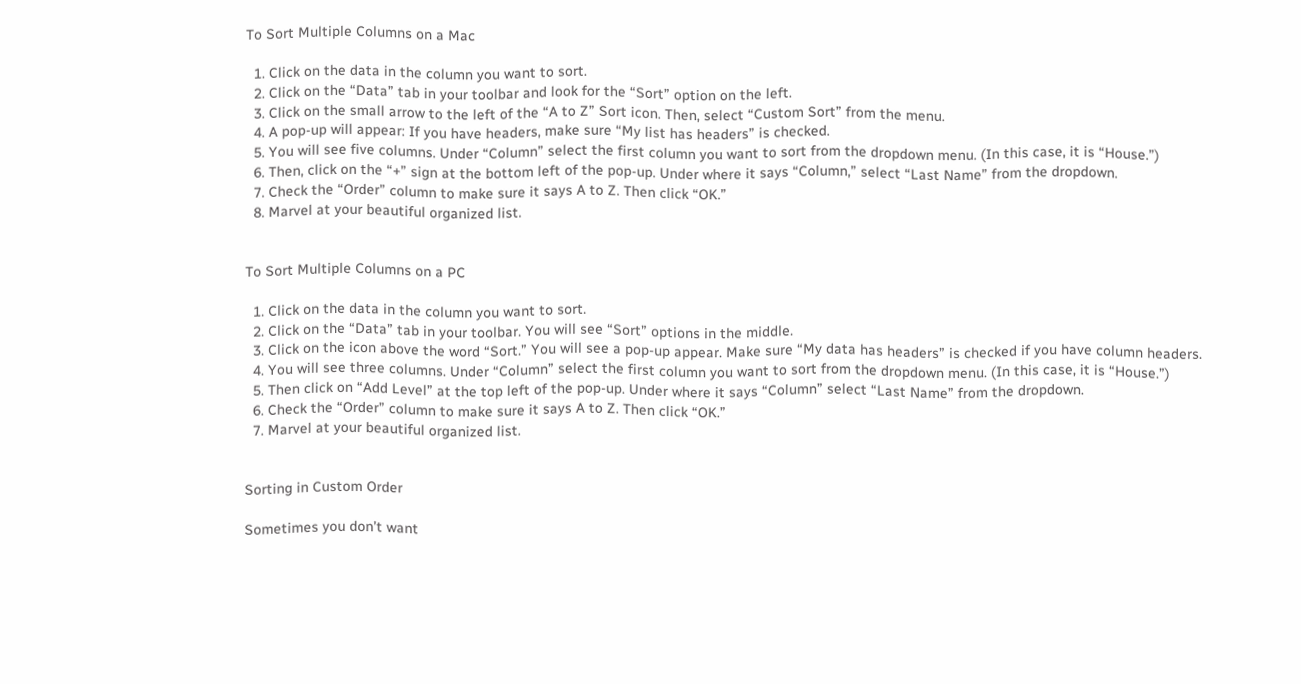To Sort Multiple Columns on a Mac

  1. Click on the data in the column you want to sort.
  2. Click on the “Data” tab in your toolbar and look for the “Sort” option on the left.
  3. Click on the small arrow to the left of the “A to Z” Sort icon. Then, select “Custom Sort” from the menu.
  4. A pop-up will appear: If you have headers, make sure “My list has headers” is checked.
  5. You will see five columns. Under “Column” select the first column you want to sort from the dropdown menu. (In this case, it is “House.”)
  6. Then, click on the “+” sign at the bottom left of the pop-up. Under where it says “Column,” select “Last Name” from the dropdown.
  7. Check the “Order” column to make sure it says A to Z. Then click “OK.”
  8. Marvel at your beautiful organized list.


To Sort Multiple Columns on a PC

  1. Click on the data in the column you want to sort.
  2. Click on the “Data” tab in your toolbar. You will see “Sort” options in the middle.
  3. Click on the icon above the word “Sort.” You will see a pop-up appear. Make sure “My data has headers” is checked if you have column headers.
  4. You will see three columns. Under “Column” select the first column you want to sort from the dropdown menu. (In this case, it is “House.”)
  5. Then click on “Add Level” at the top left of the pop-up. Under where it says “Column” select “Last Name” from the dropdown.
  6. Check the “Order” column to make sure it says A to Z. Then click “OK.”
  7. Marvel at your beautiful organized list.


Sorting in Custom Order

Sometimes you don’t want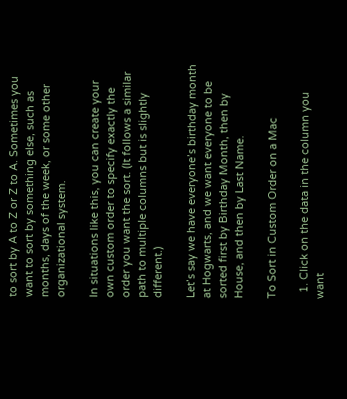to sort by A to Z or Z to A. Sometimes you want to sort by something else, such as months, days of the week, or some other organizational system.

In situations like this, you can create your own custom order to specify exactly the order you want the sort. (It follows a similar path to multiple columns but is slightly different.)

Let’s say we have everyone’s birthday month at Hogwarts, and we want everyone to be sorted first by Birthday Month, then by House, and then by Last Name.

To Sort in Custom Order on a Mac

  1. Click on the data in the column you want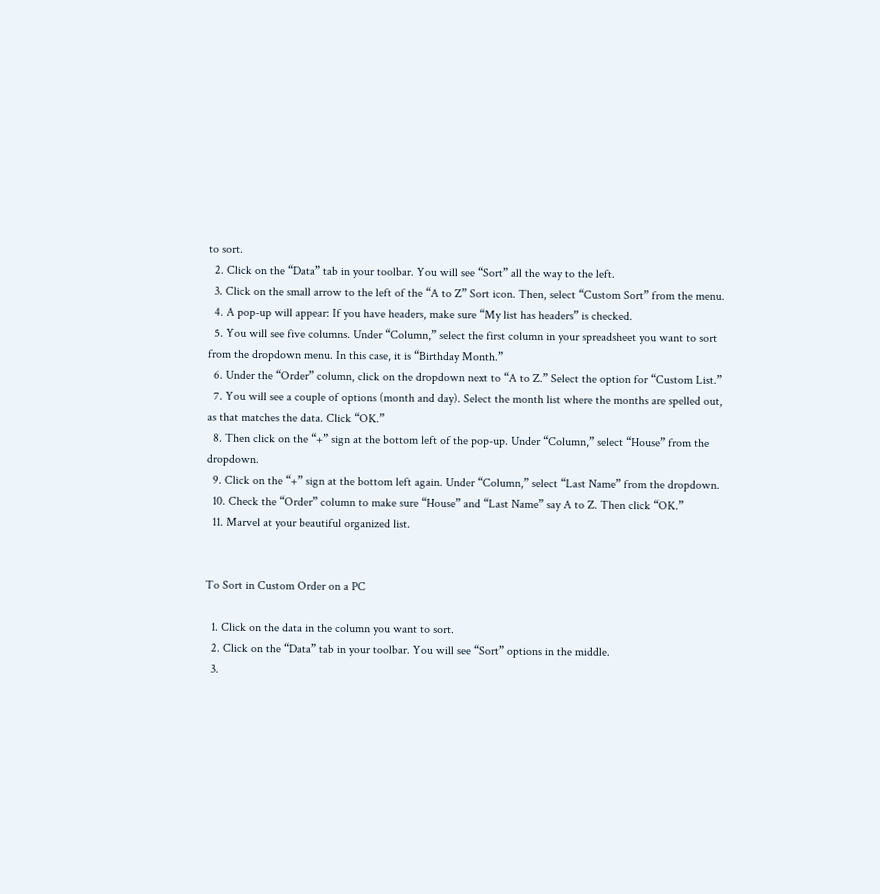to sort.
  2. Click on the “Data” tab in your toolbar. You will see “Sort” all the way to the left.
  3. Click on the small arrow to the left of the “A to Z” Sort icon. Then, select “Custom Sort” from the menu.
  4. A pop-up will appear: If you have headers, make sure “My list has headers” is checked.
  5. You will see five columns. Under “Column,” select the first column in your spreadsheet you want to sort from the dropdown menu. In this case, it is “Birthday Month.”
  6. Under the “Order” column, click on the dropdown next to “A to Z.” Select the option for “Custom List.”
  7. You will see a couple of options (month and day). Select the month list where the months are spelled out, as that matches the data. Click “OK.”
  8. Then click on the “+” sign at the bottom left of the pop-up. Under “Column,” select “House” from the dropdown.
  9. Click on the “+” sign at the bottom left again. Under “Column,” select “Last Name” from the dropdown.
  10. Check the “Order” column to make sure “House” and “Last Name” say A to Z. Then click “OK.”
  11. Marvel at your beautiful organized list.


To Sort in Custom Order on a PC

  1. Click on the data in the column you want to sort.
  2. Click on the “Data” tab in your toolbar. You will see “Sort” options in the middle.
  3.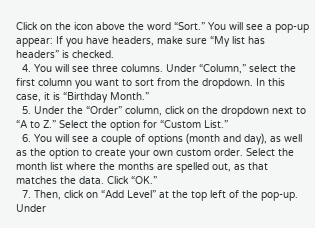Click on the icon above the word “Sort.” You will see a pop-up appear: If you have headers, make sure “My list has headers” is checked.
  4. You will see three columns. Under “Column,” select the first column you want to sort from the dropdown. In this case, it is “Birthday Month.”
  5. Under the “Order” column, click on the dropdown next to “A to Z.” Select the option for “Custom List.”
  6. You will see a couple of options (month and day), as well as the option to create your own custom order. Select the month list where the months are spelled out, as that matches the data. Click “OK.”
  7. Then, click on “Add Level” at the top left of the pop-up. Under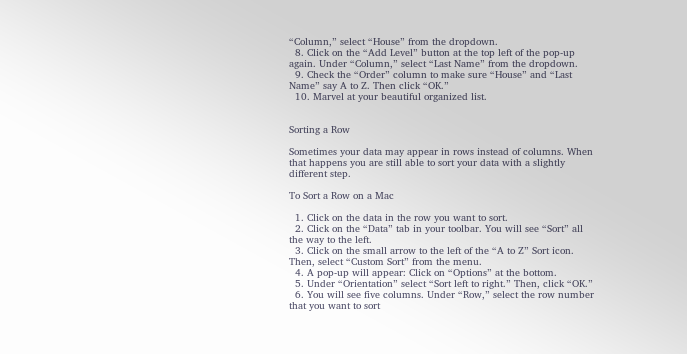“Column,” select “House” from the dropdown.
  8. Click on the “Add Level” button at the top left of the pop-up again. Under “Column,” select “Last Name” from the dropdown.
  9. Check the “Order” column to make sure “House” and “Last Name” say A to Z. Then click “OK.”
  10. Marvel at your beautiful organized list.


Sorting a Row

Sometimes your data may appear in rows instead of columns. When that happens you are still able to sort your data with a slightly different step.

To Sort a Row on a Mac

  1. Click on the data in the row you want to sort.
  2. Click on the “Data” tab in your toolbar. You will see “Sort” all the way to the left.
  3. Click on the small arrow to the left of the “A to Z” Sort icon. Then, select “Custom Sort” from the menu.
  4. A pop-up will appear: Click on “Options” at the bottom.
  5. Under “Orientation” select “Sort left to right.” Then, click “OK.”
  6. You will see five columns. Under “Row,” select the row number that you want to sort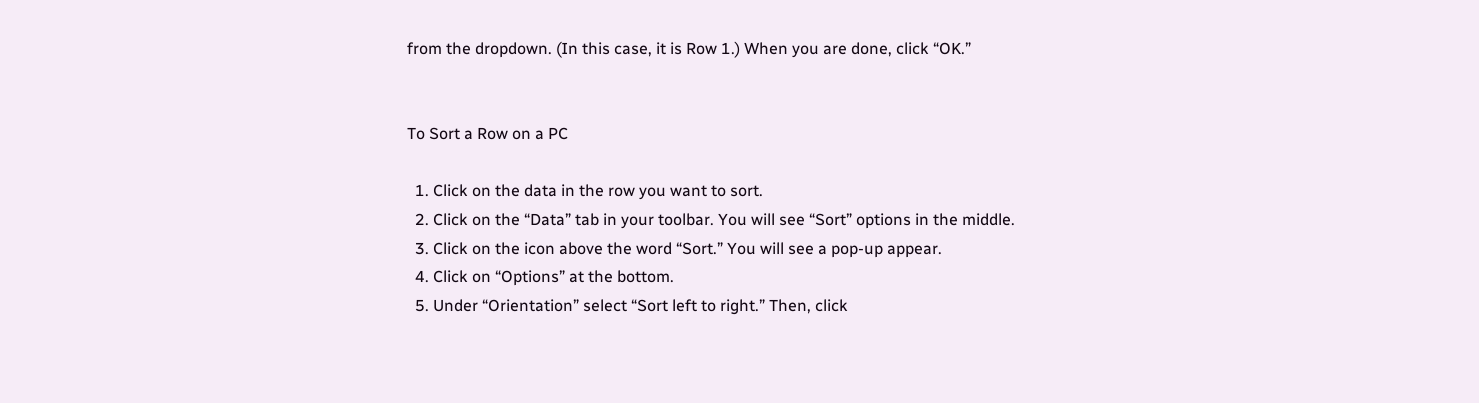from the dropdown. (In this case, it is Row 1.) When you are done, click “OK.”


To Sort a Row on a PC

  1. Click on the data in the row you want to sort.
  2. Click on the “Data” tab in your toolbar. You will see “Sort” options in the middle.
  3. Click on the icon above the word “Sort.” You will see a pop-up appear.
  4. Click on “Options” at the bottom.
  5. Under “Orientation” select “Sort left to right.” Then, click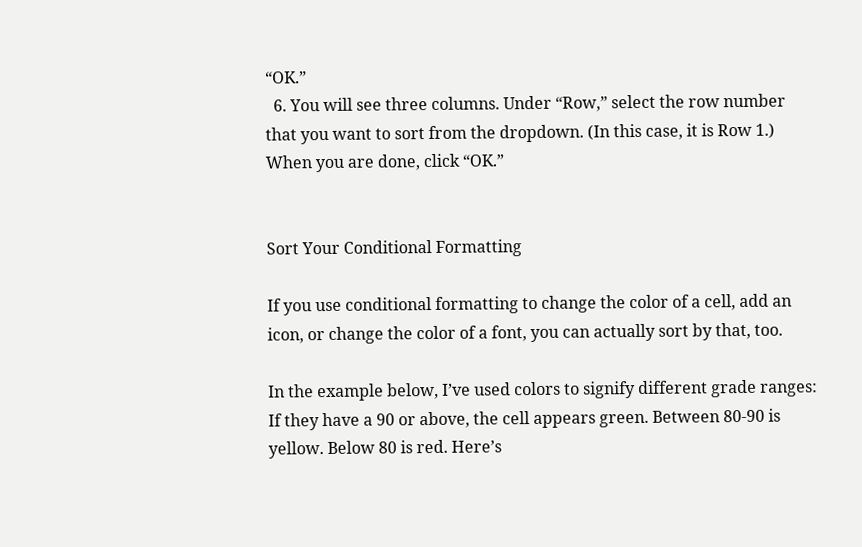“OK.”
  6. You will see three columns. Under “Row,” select the row number that you want to sort from the dropdown. (In this case, it is Row 1.) When you are done, click “OK.”


Sort Your Conditional Formatting

If you use conditional formatting to change the color of a cell, add an icon, or change the color of a font, you can actually sort by that, too.

In the example below, I’ve used colors to signify different grade ranges: If they have a 90 or above, the cell appears green. Between 80-90 is yellow. Below 80 is red. Here’s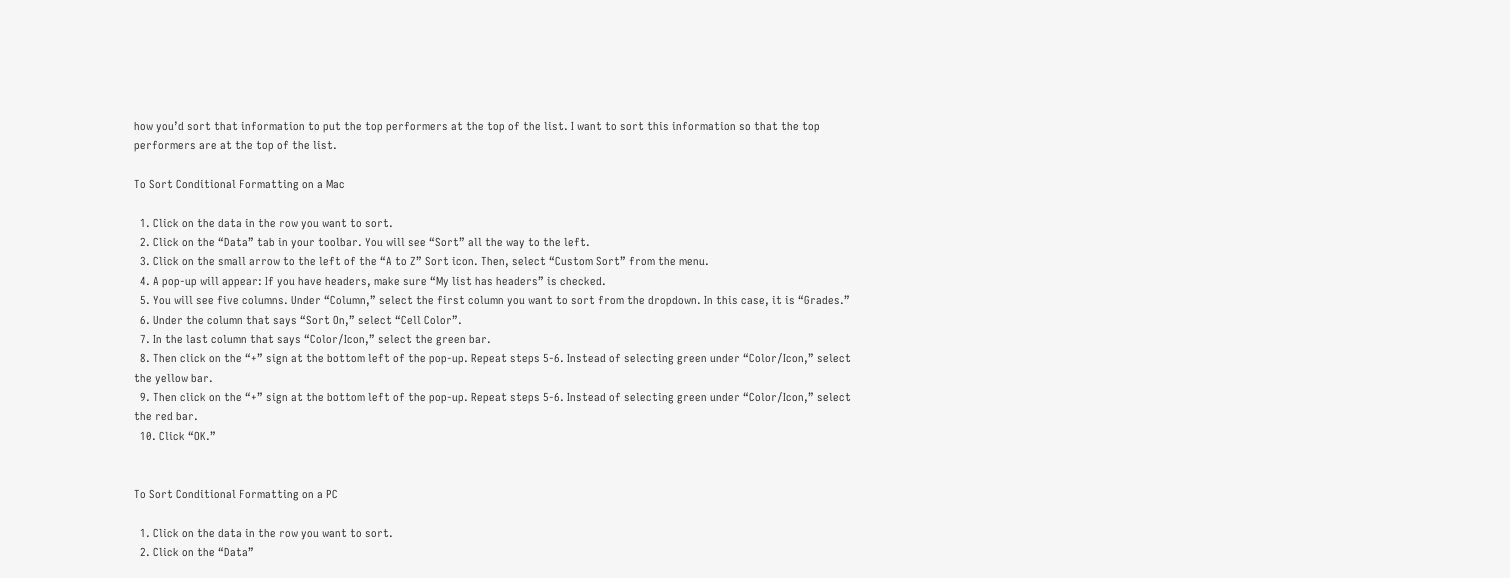how you’d sort that information to put the top performers at the top of the list. I want to sort this information so that the top performers are at the top of the list.

To Sort Conditional Formatting on a Mac

  1. Click on the data in the row you want to sort.
  2. Click on the “Data” tab in your toolbar. You will see “Sort” all the way to the left.
  3. Click on the small arrow to the left of the “A to Z” Sort icon. Then, select “Custom Sort” from the menu.
  4. A pop-up will appear: If you have headers, make sure “My list has headers” is checked.
  5. You will see five columns. Under “Column,” select the first column you want to sort from the dropdown. In this case, it is “Grades.”
  6. Under the column that says “Sort On,” select “Cell Color”.
  7. In the last column that says “Color/Icon,” select the green bar.
  8. Then click on the “+” sign at the bottom left of the pop-up. Repeat steps 5-6. Instead of selecting green under “Color/Icon,” select the yellow bar.
  9. Then click on the “+” sign at the bottom left of the pop-up. Repeat steps 5-6. Instead of selecting green under “Color/Icon,” select the red bar.
  10. Click “OK.”


To Sort Conditional Formatting on a PC

  1. Click on the data in the row you want to sort.
  2. Click on the “Data”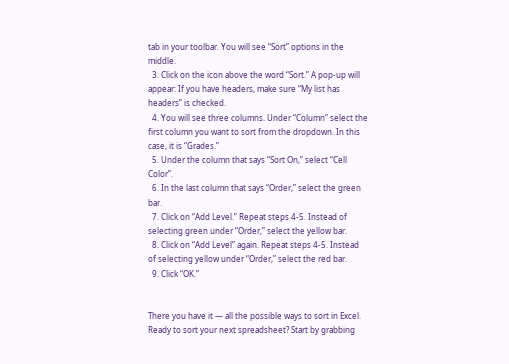tab in your toolbar. You will see “Sort” options in the middle.
  3. Click on the icon above the word “Sort.” A pop-up will appear: If you have headers, make sure “My list has headers” is checked.
  4. You will see three columns. Under “Column” select the first column you want to sort from the dropdown. In this case, it is “Grades.”
  5. Under the column that says “Sort On,” select “Cell Color”.
  6. In the last column that says “Order,” select the green bar.
  7. Click on “Add Level.” Repeat steps 4-5. Instead of selecting green under “Order,” select the yellow bar.
  8. Click on “Add Level” again. Repeat steps 4-5. Instead of selecting yellow under “Order,” select the red bar.
  9. Click “OK.”


There you have it — all the possible ways to sort in Excel. Ready to sort your next spreadsheet? Start by grabbing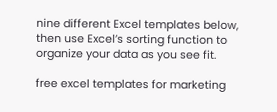nine different Excel templates below, then use Excel’s sorting function to organize your data as you see fit.

free excel templates for marketing